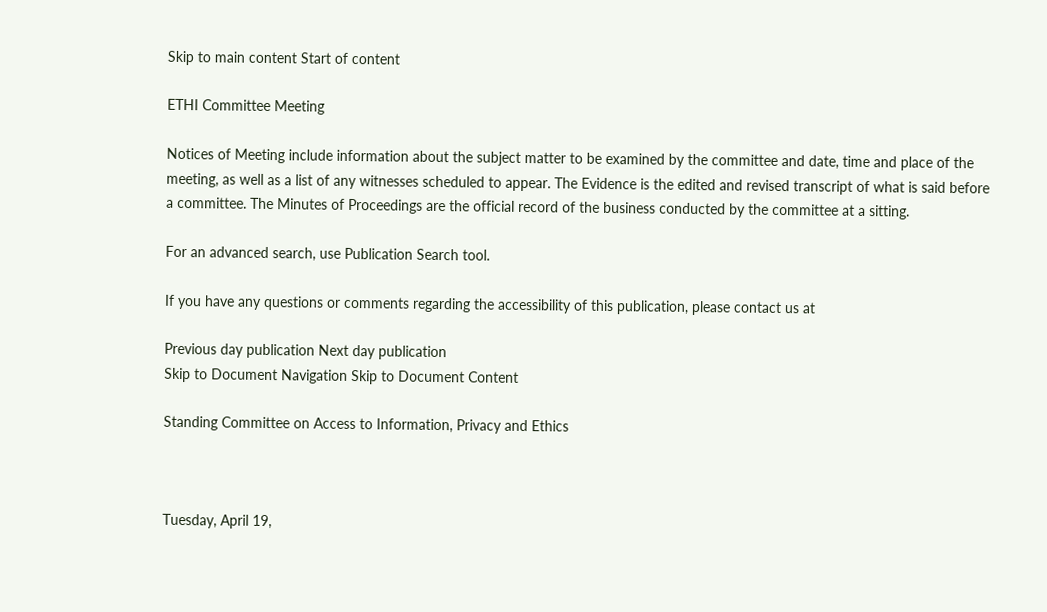Skip to main content Start of content

ETHI Committee Meeting

Notices of Meeting include information about the subject matter to be examined by the committee and date, time and place of the meeting, as well as a list of any witnesses scheduled to appear. The Evidence is the edited and revised transcript of what is said before a committee. The Minutes of Proceedings are the official record of the business conducted by the committee at a sitting.

For an advanced search, use Publication Search tool.

If you have any questions or comments regarding the accessibility of this publication, please contact us at

Previous day publication Next day publication
Skip to Document Navigation Skip to Document Content

Standing Committee on Access to Information, Privacy and Ethics



Tuesday, April 19,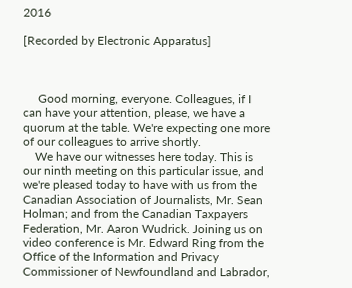2016

[Recorded by Electronic Apparatus]



     Good morning, everyone. Colleagues, if I can have your attention, please, we have a quorum at the table. We're expecting one more of our colleagues to arrive shortly.
    We have our witnesses here today. This is our ninth meeting on this particular issue, and we're pleased today to have with us from the Canadian Association of Journalists, Mr. Sean Holman; and from the Canadian Taxpayers Federation, Mr. Aaron Wudrick. Joining us on video conference is Mr. Edward Ring from the Office of the Information and Privacy Commissioner of Newfoundland and Labrador,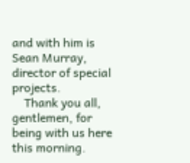and with him is Sean Murray, director of special projects.
    Thank you all, gentlemen, for being with us here this morning.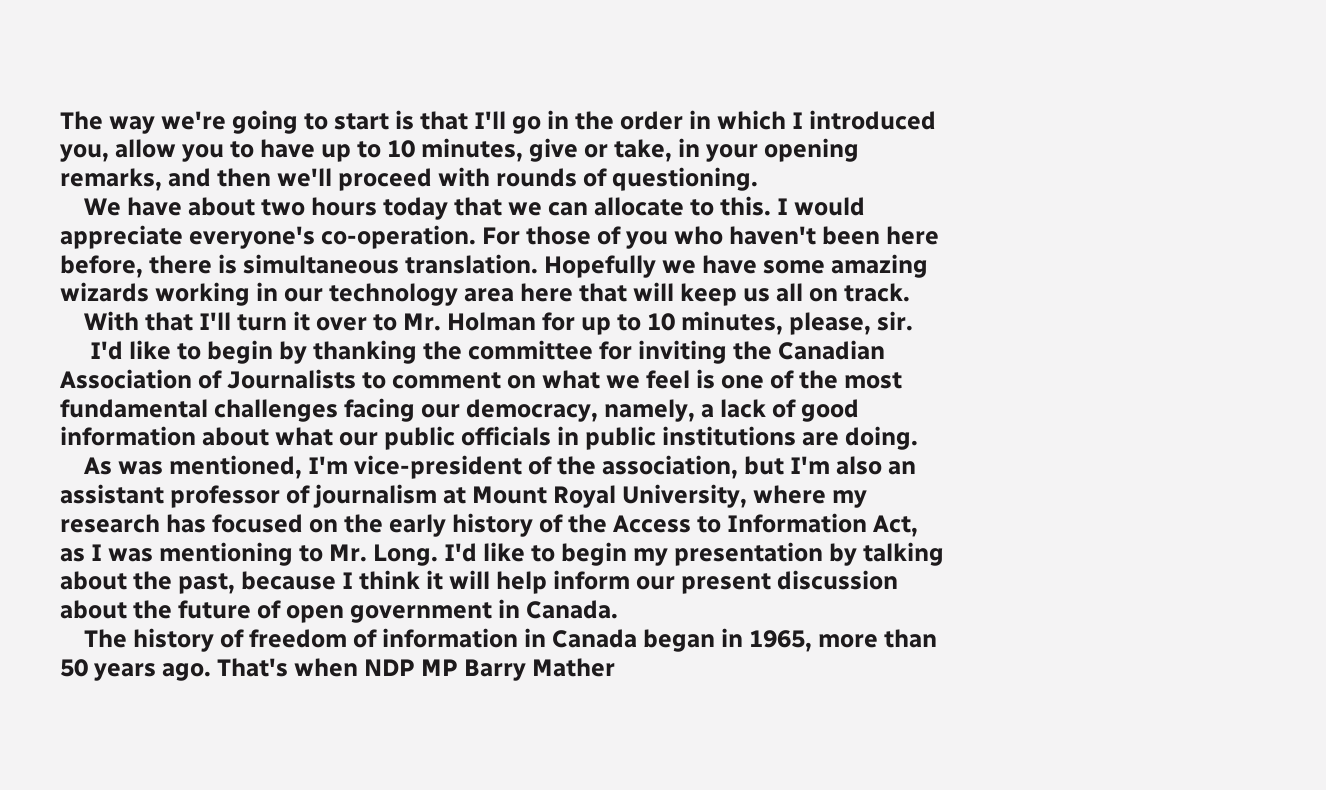The way we're going to start is that I'll go in the order in which I introduced you, allow you to have up to 10 minutes, give or take, in your opening remarks, and then we'll proceed with rounds of questioning.
    We have about two hours today that we can allocate to this. I would appreciate everyone's co-operation. For those of you who haven't been here before, there is simultaneous translation. Hopefully we have some amazing wizards working in our technology area here that will keep us all on track.
    With that I'll turn it over to Mr. Holman for up to 10 minutes, please, sir.
     I'd like to begin by thanking the committee for inviting the Canadian Association of Journalists to comment on what we feel is one of the most fundamental challenges facing our democracy, namely, a lack of good information about what our public officials in public institutions are doing.
    As was mentioned, I'm vice-president of the association, but I'm also an assistant professor of journalism at Mount Royal University, where my research has focused on the early history of the Access to Information Act, as I was mentioning to Mr. Long. I'd like to begin my presentation by talking about the past, because I think it will help inform our present discussion about the future of open government in Canada.
    The history of freedom of information in Canada began in 1965, more than 50 years ago. That's when NDP MP Barry Mather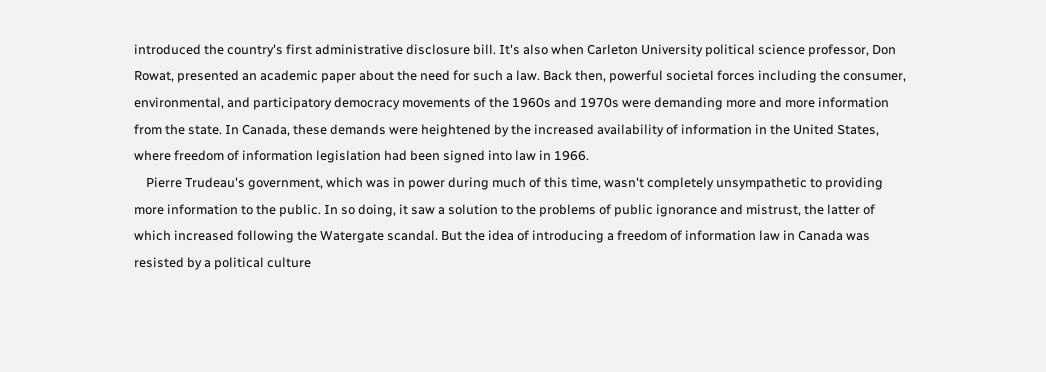introduced the country's first administrative disclosure bill. It's also when Carleton University political science professor, Don Rowat, presented an academic paper about the need for such a law. Back then, powerful societal forces including the consumer, environmental, and participatory democracy movements of the 1960s and 1970s were demanding more and more information from the state. In Canada, these demands were heightened by the increased availability of information in the United States, where freedom of information legislation had been signed into law in 1966.
    Pierre Trudeau's government, which was in power during much of this time, wasn't completely unsympathetic to providing more information to the public. In so doing, it saw a solution to the problems of public ignorance and mistrust, the latter of which increased following the Watergate scandal. But the idea of introducing a freedom of information law in Canada was resisted by a political culture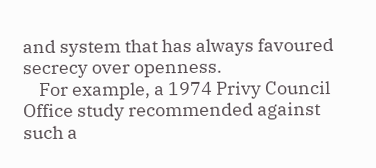and system that has always favoured secrecy over openness.
    For example, a 1974 Privy Council Office study recommended against such a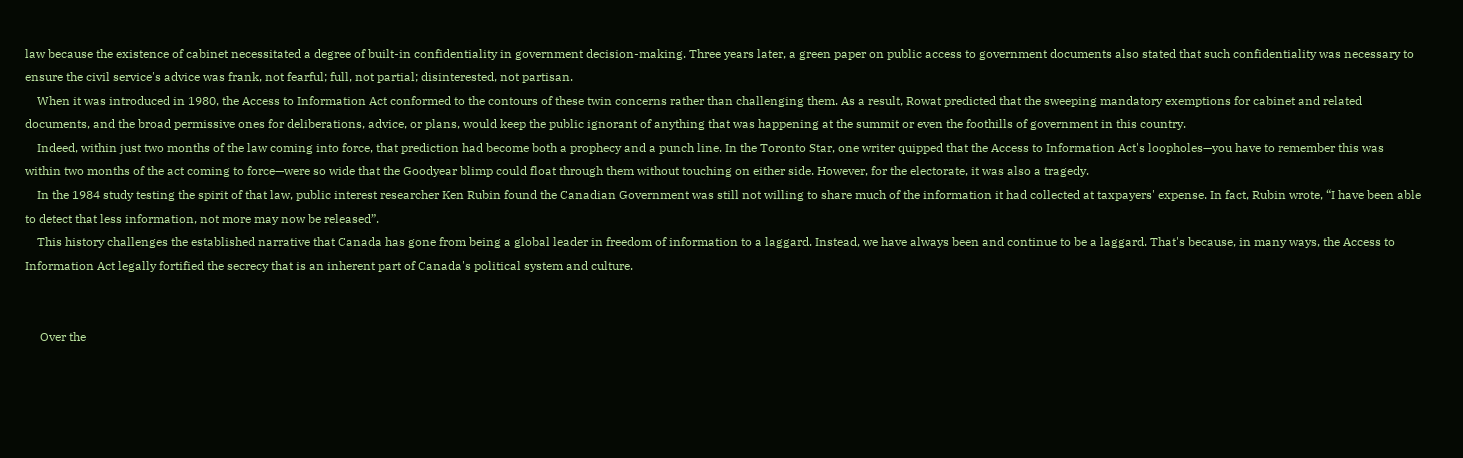law because the existence of cabinet necessitated a degree of built-in confidentiality in government decision-making. Three years later, a green paper on public access to government documents also stated that such confidentiality was necessary to ensure the civil service's advice was frank, not fearful; full, not partial; disinterested, not partisan.
    When it was introduced in 1980, the Access to Information Act conformed to the contours of these twin concerns rather than challenging them. As a result, Rowat predicted that the sweeping mandatory exemptions for cabinet and related documents, and the broad permissive ones for deliberations, advice, or plans, would keep the public ignorant of anything that was happening at the summit or even the foothills of government in this country.
    Indeed, within just two months of the law coming into force, that prediction had become both a prophecy and a punch line. In the Toronto Star, one writer quipped that the Access to Information Act's loopholes—you have to remember this was within two months of the act coming to force—were so wide that the Goodyear blimp could float through them without touching on either side. However, for the electorate, it was also a tragedy.
    In the 1984 study testing the spirit of that law, public interest researcher Ken Rubin found the Canadian Government was still not willing to share much of the information it had collected at taxpayers' expense. In fact, Rubin wrote, “I have been able to detect that less information, not more may now be released”.
    This history challenges the established narrative that Canada has gone from being a global leader in freedom of information to a laggard. Instead, we have always been and continue to be a laggard. That's because, in many ways, the Access to Information Act legally fortified the secrecy that is an inherent part of Canada's political system and culture.


     Over the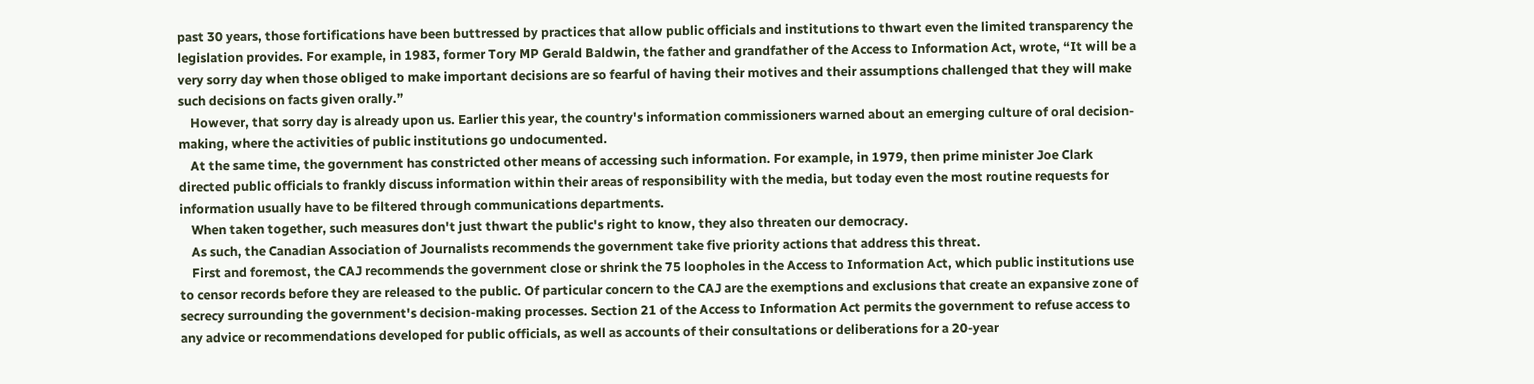past 30 years, those fortifications have been buttressed by practices that allow public officials and institutions to thwart even the limited transparency the legislation provides. For example, in 1983, former Tory MP Gerald Baldwin, the father and grandfather of the Access to Information Act, wrote, “It will be a very sorry day when those obliged to make important decisions are so fearful of having their motives and their assumptions challenged that they will make such decisions on facts given orally.”
    However, that sorry day is already upon us. Earlier this year, the country's information commissioners warned about an emerging culture of oral decision-making, where the activities of public institutions go undocumented.
    At the same time, the government has constricted other means of accessing such information. For example, in 1979, then prime minister Joe Clark directed public officials to frankly discuss information within their areas of responsibility with the media, but today even the most routine requests for information usually have to be filtered through communications departments.
    When taken together, such measures don't just thwart the public's right to know, they also threaten our democracy.
    As such, the Canadian Association of Journalists recommends the government take five priority actions that address this threat.
    First and foremost, the CAJ recommends the government close or shrink the 75 loopholes in the Access to Information Act, which public institutions use to censor records before they are released to the public. Of particular concern to the CAJ are the exemptions and exclusions that create an expansive zone of secrecy surrounding the government's decision-making processes. Section 21 of the Access to Information Act permits the government to refuse access to any advice or recommendations developed for public officials, as well as accounts of their consultations or deliberations for a 20-year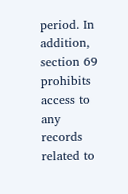period. In addition, section 69 prohibits access to any records related to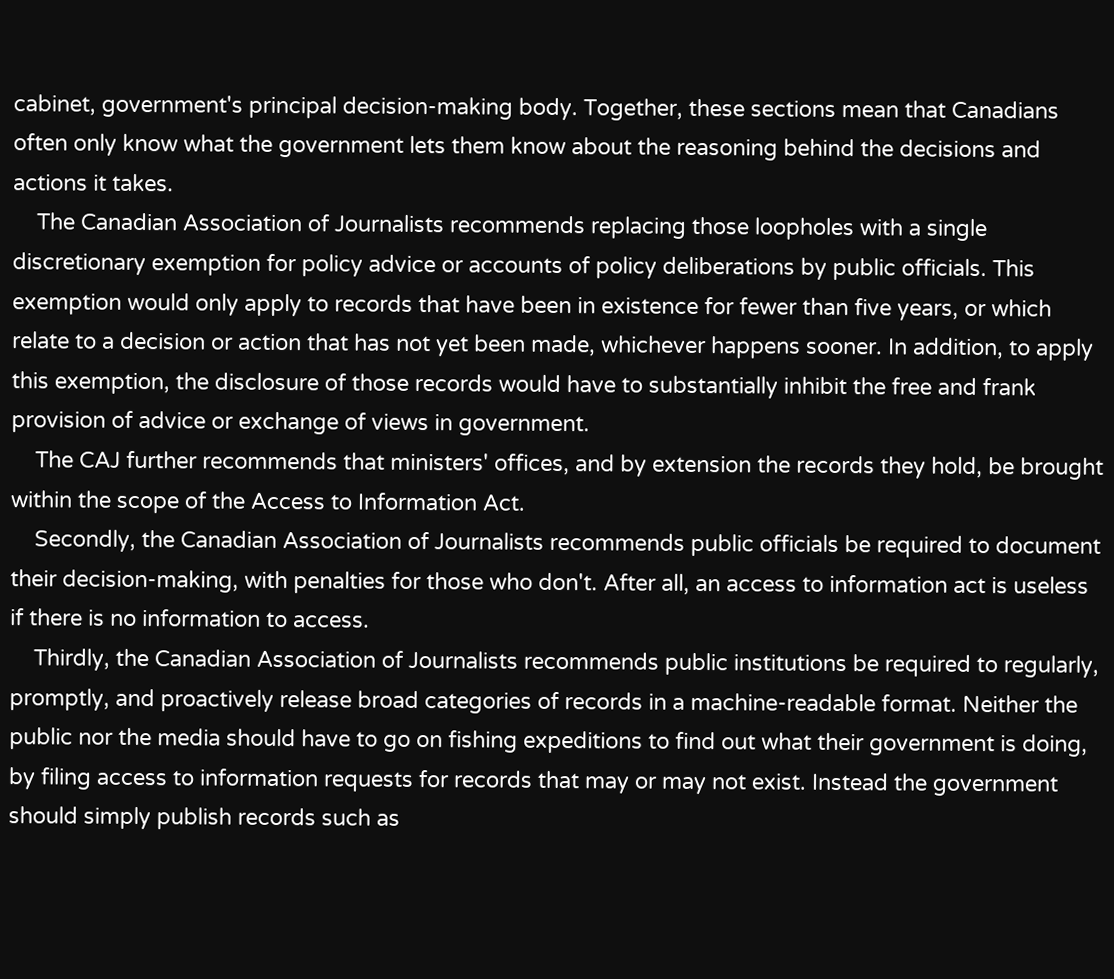cabinet, government's principal decision-making body. Together, these sections mean that Canadians often only know what the government lets them know about the reasoning behind the decisions and actions it takes.
    The Canadian Association of Journalists recommends replacing those loopholes with a single discretionary exemption for policy advice or accounts of policy deliberations by public officials. This exemption would only apply to records that have been in existence for fewer than five years, or which relate to a decision or action that has not yet been made, whichever happens sooner. In addition, to apply this exemption, the disclosure of those records would have to substantially inhibit the free and frank provision of advice or exchange of views in government.
    The CAJ further recommends that ministers' offices, and by extension the records they hold, be brought within the scope of the Access to Information Act.
    Secondly, the Canadian Association of Journalists recommends public officials be required to document their decision-making, with penalties for those who don't. After all, an access to information act is useless if there is no information to access.
    Thirdly, the Canadian Association of Journalists recommends public institutions be required to regularly, promptly, and proactively release broad categories of records in a machine-readable format. Neither the public nor the media should have to go on fishing expeditions to find out what their government is doing, by filing access to information requests for records that may or may not exist. Instead the government should simply publish records such as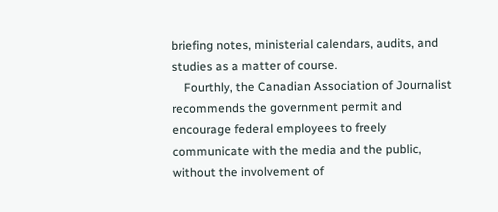briefing notes, ministerial calendars, audits, and studies as a matter of course.
    Fourthly, the Canadian Association of Journalist recommends the government permit and encourage federal employees to freely communicate with the media and the public, without the involvement of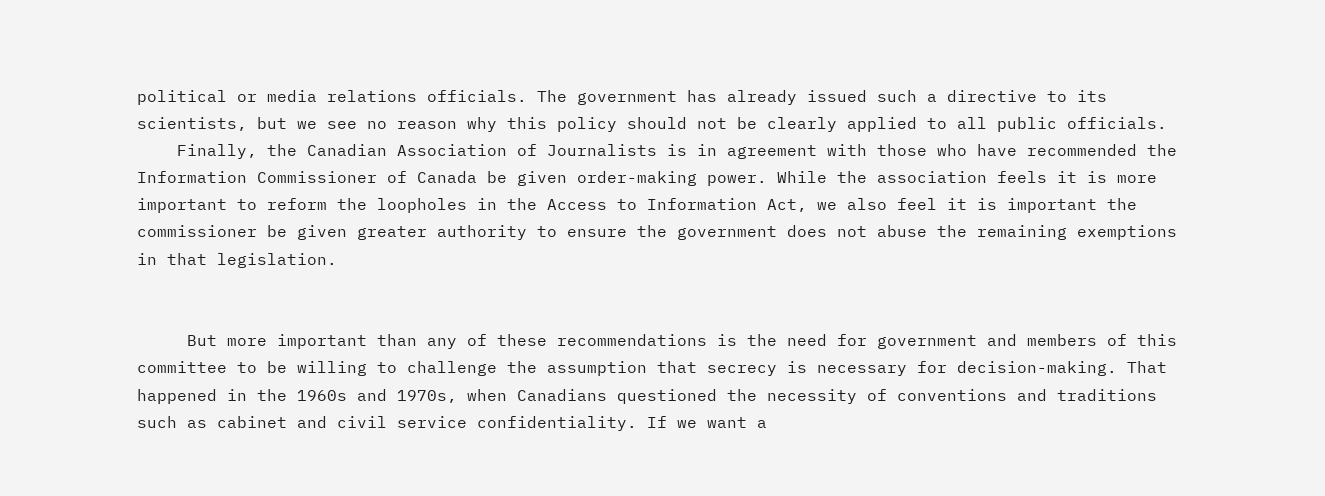political or media relations officials. The government has already issued such a directive to its scientists, but we see no reason why this policy should not be clearly applied to all public officials.
    Finally, the Canadian Association of Journalists is in agreement with those who have recommended the Information Commissioner of Canada be given order-making power. While the association feels it is more important to reform the loopholes in the Access to Information Act, we also feel it is important the commissioner be given greater authority to ensure the government does not abuse the remaining exemptions in that legislation.


     But more important than any of these recommendations is the need for government and members of this committee to be willing to challenge the assumption that secrecy is necessary for decision-making. That happened in the 1960s and 1970s, when Canadians questioned the necessity of conventions and traditions such as cabinet and civil service confidentiality. If we want a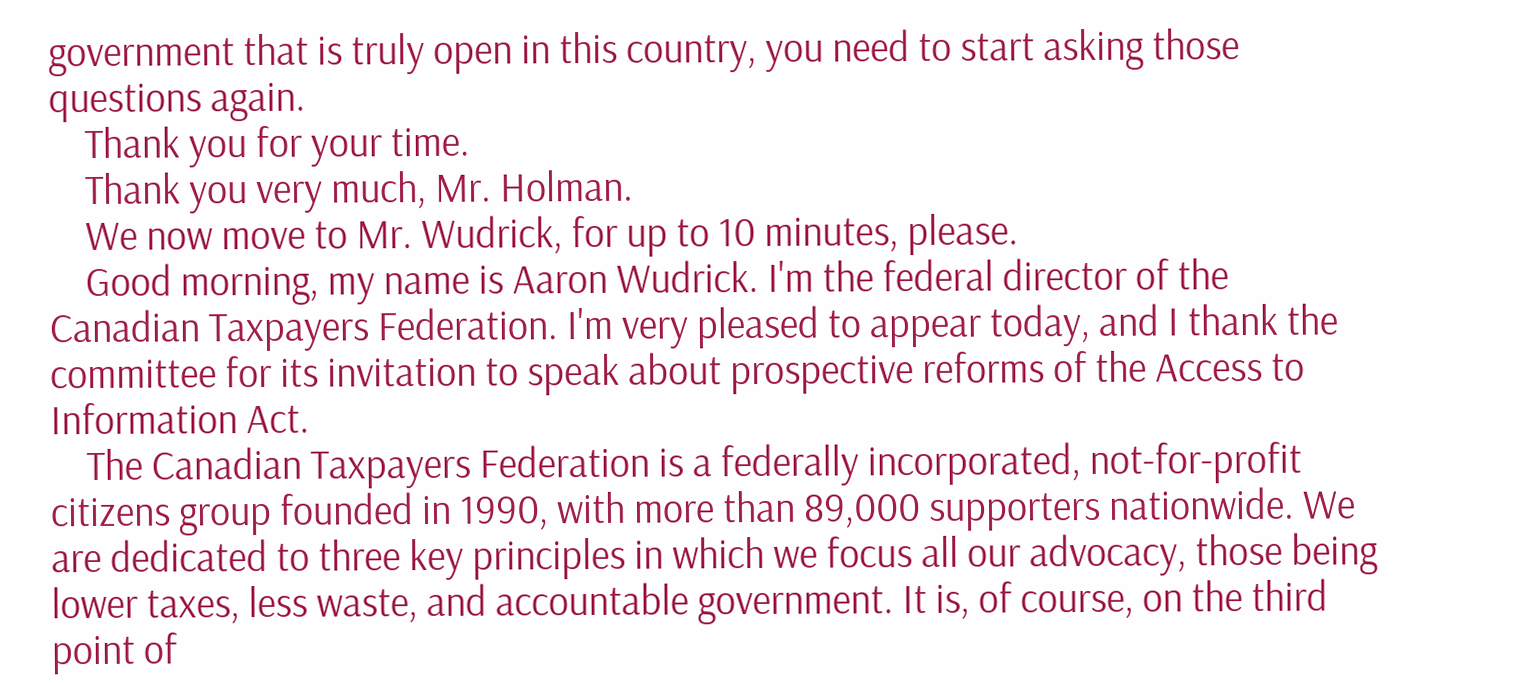government that is truly open in this country, you need to start asking those questions again.
    Thank you for your time.
    Thank you very much, Mr. Holman.
    We now move to Mr. Wudrick, for up to 10 minutes, please.
    Good morning, my name is Aaron Wudrick. I'm the federal director of the Canadian Taxpayers Federation. I'm very pleased to appear today, and I thank the committee for its invitation to speak about prospective reforms of the Access to Information Act.
    The Canadian Taxpayers Federation is a federally incorporated, not-for-profit citizens group founded in 1990, with more than 89,000 supporters nationwide. We are dedicated to three key principles in which we focus all our advocacy, those being lower taxes, less waste, and accountable government. It is, of course, on the third point of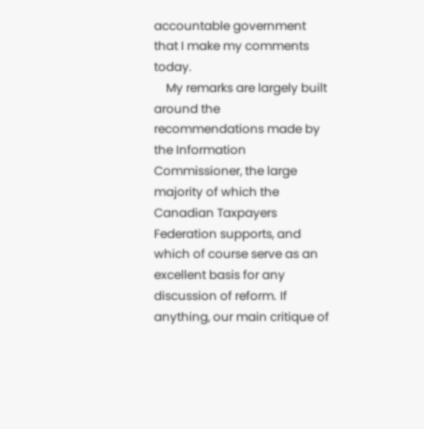accountable government that I make my comments today.
    My remarks are largely built around the recommendations made by the Information Commissioner, the large majority of which the Canadian Taxpayers Federation supports, and which of course serve as an excellent basis for any discussion of reform. If anything, our main critique of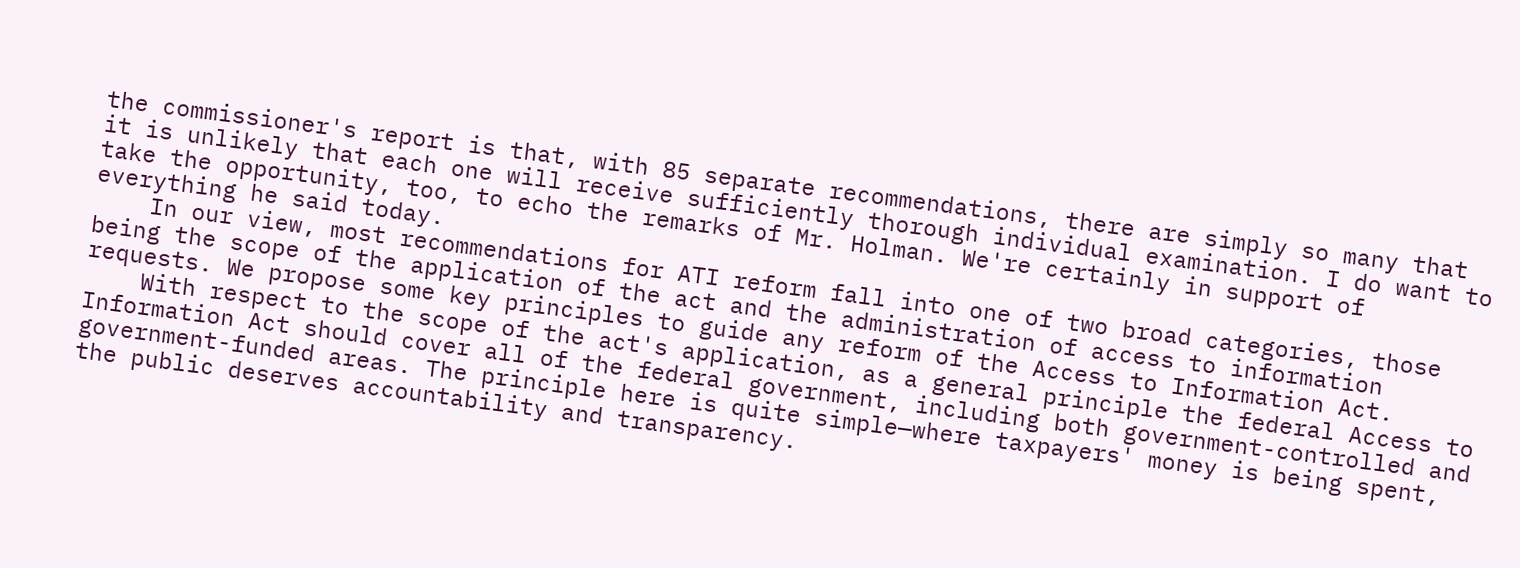the commissioner's report is that, with 85 separate recommendations, there are simply so many that it is unlikely that each one will receive sufficiently thorough individual examination. I do want to take the opportunity, too, to echo the remarks of Mr. Holman. We're certainly in support of everything he said today.
    In our view, most recommendations for ATI reform fall into one of two broad categories, those being the scope of the application of the act and the administration of access to information requests. We propose some key principles to guide any reform of the Access to Information Act.
    With respect to the scope of the act's application, as a general principle the federal Access to Information Act should cover all of the federal government, including both government-controlled and government-funded areas. The principle here is quite simple—where taxpayers' money is being spent, the public deserves accountability and transparency.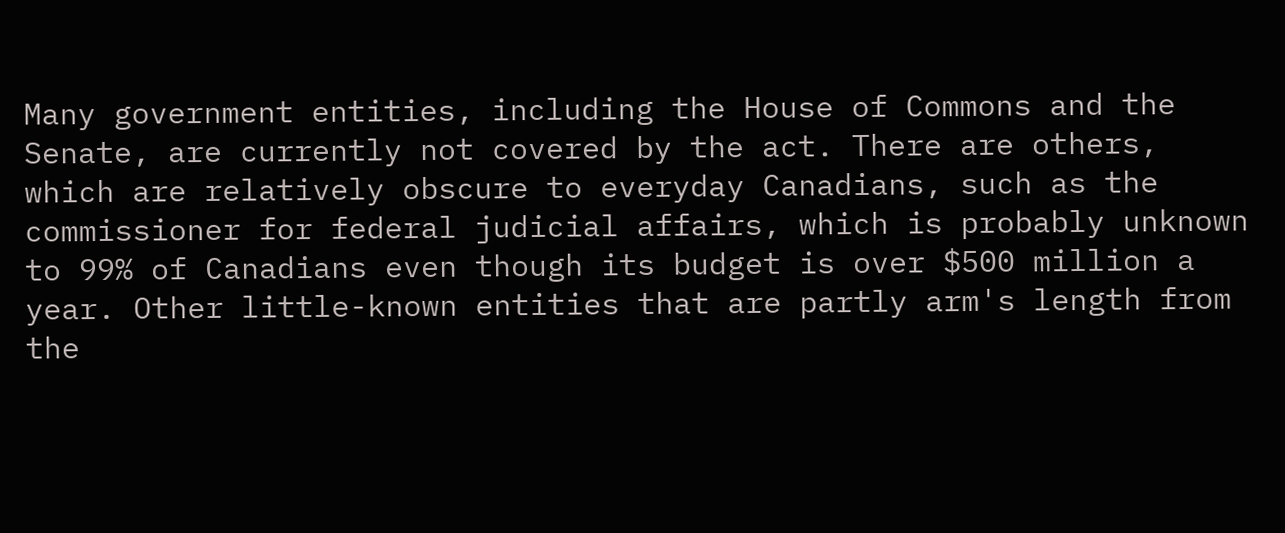Many government entities, including the House of Commons and the Senate, are currently not covered by the act. There are others, which are relatively obscure to everyday Canadians, such as the commissioner for federal judicial affairs, which is probably unknown to 99% of Canadians even though its budget is over $500 million a year. Other little-known entities that are partly arm's length from the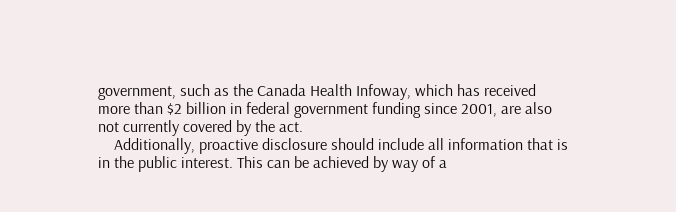government, such as the Canada Health Infoway, which has received more than $2 billion in federal government funding since 2001, are also not currently covered by the act.
    Additionally, proactive disclosure should include all information that is in the public interest. This can be achieved by way of a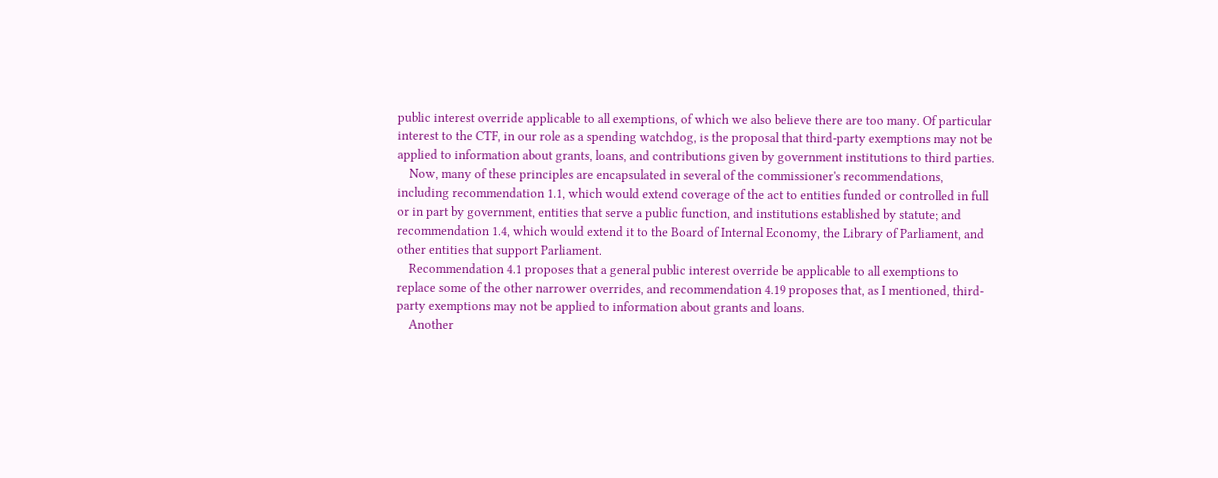public interest override applicable to all exemptions, of which we also believe there are too many. Of particular interest to the CTF, in our role as a spending watchdog, is the proposal that third-party exemptions may not be applied to information about grants, loans, and contributions given by government institutions to third parties.
    Now, many of these principles are encapsulated in several of the commissioner's recommendations, including recommendation 1.1, which would extend coverage of the act to entities funded or controlled in full or in part by government, entities that serve a public function, and institutions established by statute; and recommendation 1.4, which would extend it to the Board of Internal Economy, the Library of Parliament, and other entities that support Parliament.
    Recommendation 4.1 proposes that a general public interest override be applicable to all exemptions to replace some of the other narrower overrides, and recommendation 4.19 proposes that, as I mentioned, third-party exemptions may not be applied to information about grants and loans.
    Another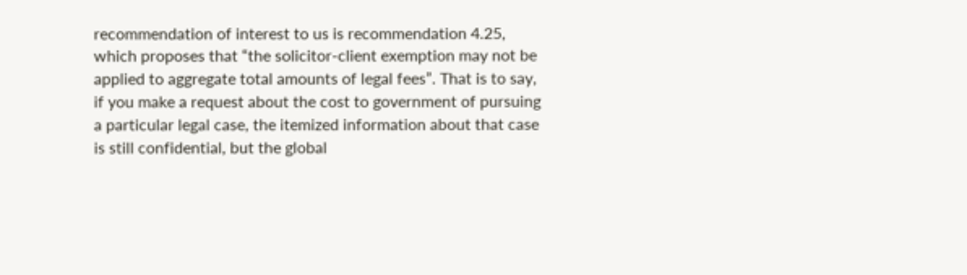recommendation of interest to us is recommendation 4.25, which proposes that “the solicitor-client exemption may not be applied to aggregate total amounts of legal fees”. That is to say, if you make a request about the cost to government of pursuing a particular legal case, the itemized information about that case is still confidential, but the global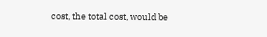cost, the total cost, would be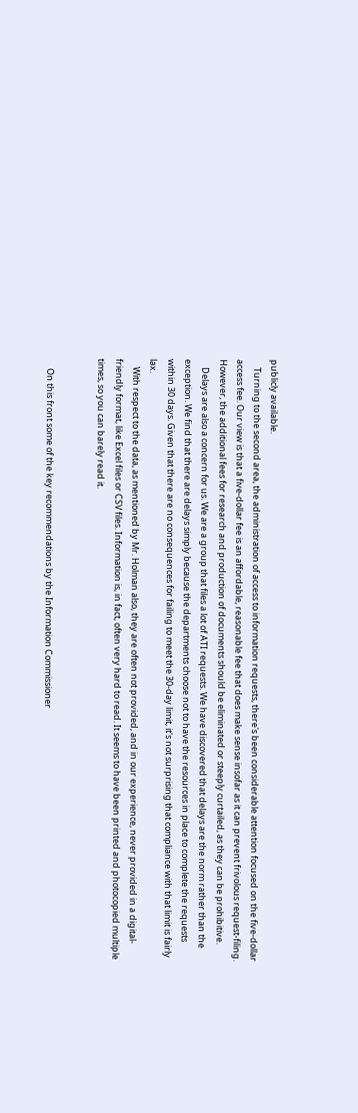publicly available.
    Turning to the second area, the administration of access to information requests, there's been considerable attention focused on the five-dollar access fee. Our view is that a five-dollar fee is an affordable, reasonable fee that does make sense insofar as it can prevent frivolous request-filing. However, the additional fees for research and production of documents should be eliminated or steeply curtailed, as they can be prohibitive.
    Delays are also a concern for us. We are a group that files a lot of ATI requests. We have discovered that delays are the norm rather than the exception. We find that there are delays simply because the departments choose not to have the resources in place to complete the requests within 30 days. Given that there are no consequences for failing to meet the 30-day limit, it's not surprising that compliance with that limit is fairly lax.
    With respect to the data, as mentioned by Mr. Holman also, they are often not provided, and in our experience, never provided in a digital-friendly format, like Excel files or CSV files. Information is, in fact, often very hard to read. It seems to have been printed and photocopied multiple times, so you can barely read it.


     On this front some of the key recommendations by the Information Commissioner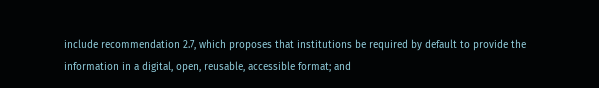include recommendation 2.7, which proposes that institutions be required by default to provide the information in a digital, open, reusable, accessible format; and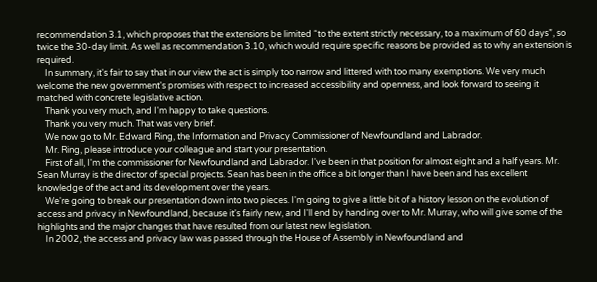recommendation 3.1, which proposes that the extensions be limited “to the extent strictly necessary, to a maximum of 60 days”, so twice the 30-day limit. As well as recommendation 3.10, which would require specific reasons be provided as to why an extension is required.
    In summary, it's fair to say that in our view the act is simply too narrow and littered with too many exemptions. We very much welcome the new government's promises with respect to increased accessibility and openness, and look forward to seeing it matched with concrete legislative action.
    Thank you very much, and I'm happy to take questions.
    Thank you very much. That was very brief.
    We now go to Mr. Edward Ring, the Information and Privacy Commissioner of Newfoundland and Labrador.
    Mr. Ring, please introduce your colleague and start your presentation.
    First of all, I'm the commissioner for Newfoundland and Labrador. I've been in that position for almost eight and a half years. Mr. Sean Murray is the director of special projects. Sean has been in the office a bit longer than I have been and has excellent knowledge of the act and its development over the years.
    We're going to break our presentation down into two pieces. I'm going to give a little bit of a history lesson on the evolution of access and privacy in Newfoundland, because it's fairly new, and I'll end by handing over to Mr. Murray, who will give some of the highlights and the major changes that have resulted from our latest new legislation.
    In 2002, the access and privacy law was passed through the House of Assembly in Newfoundland and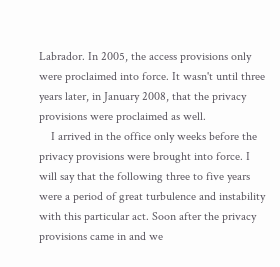Labrador. In 2005, the access provisions only were proclaimed into force. It wasn't until three years later, in January 2008, that the privacy provisions were proclaimed as well.
    I arrived in the office only weeks before the privacy provisions were brought into force. I will say that the following three to five years were a period of great turbulence and instability with this particular act. Soon after the privacy provisions came in and we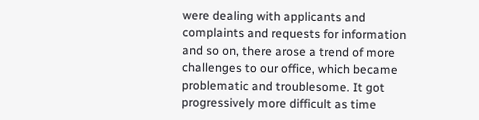were dealing with applicants and complaints and requests for information and so on, there arose a trend of more challenges to our office, which became problematic and troublesome. It got progressively more difficult as time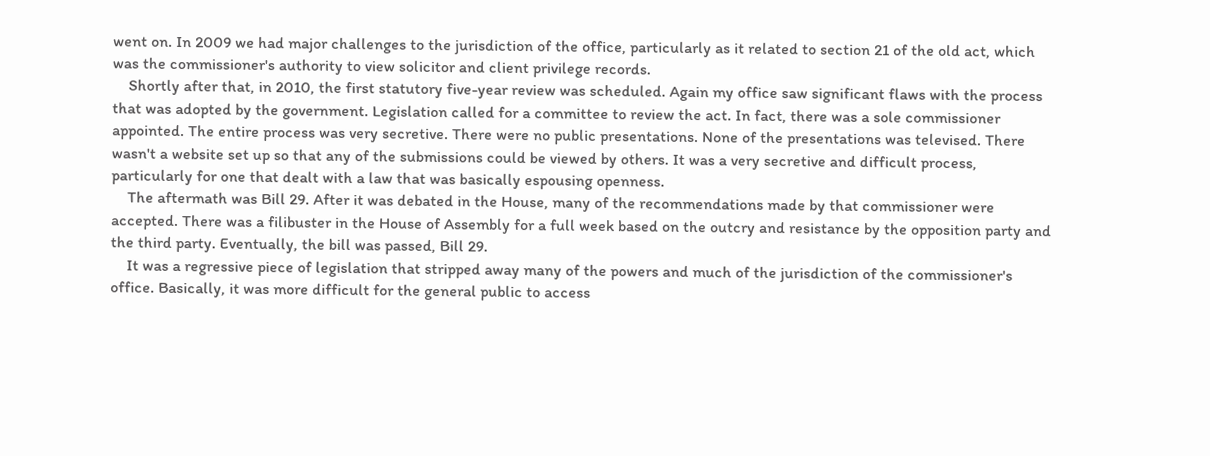went on. In 2009 we had major challenges to the jurisdiction of the office, particularly as it related to section 21 of the old act, which was the commissioner's authority to view solicitor and client privilege records.
    Shortly after that, in 2010, the first statutory five-year review was scheduled. Again my office saw significant flaws with the process that was adopted by the government. Legislation called for a committee to review the act. In fact, there was a sole commissioner appointed. The entire process was very secretive. There were no public presentations. None of the presentations was televised. There wasn't a website set up so that any of the submissions could be viewed by others. It was a very secretive and difficult process, particularly for one that dealt with a law that was basically espousing openness.
    The aftermath was Bill 29. After it was debated in the House, many of the recommendations made by that commissioner were accepted. There was a filibuster in the House of Assembly for a full week based on the outcry and resistance by the opposition party and the third party. Eventually, the bill was passed, Bill 29.
    It was a regressive piece of legislation that stripped away many of the powers and much of the jurisdiction of the commissioner's office. Basically, it was more difficult for the general public to access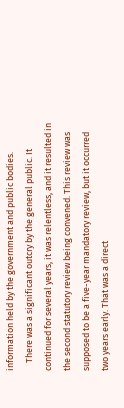information held by the government and public bodies.
    There was a significant outcry by the general public. It continued for several years, it was relentless, and it resulted in the second statutory review being convened. This review was supposed to be a five-year mandatory review, but it occurred two years early. That was a direct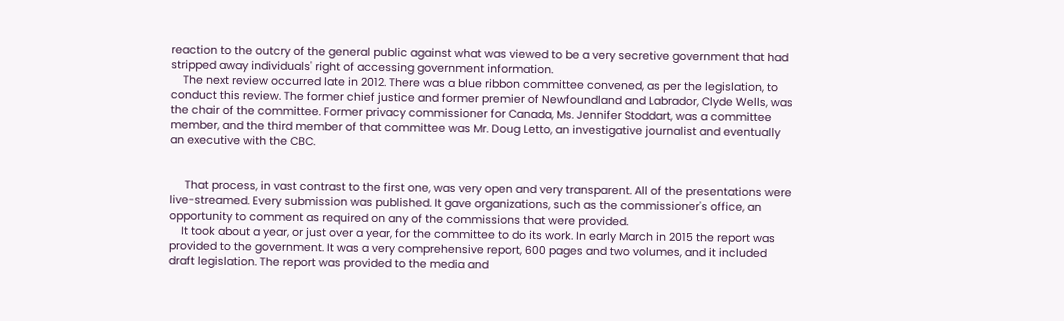reaction to the outcry of the general public against what was viewed to be a very secretive government that had stripped away individuals' right of accessing government information.
    The next review occurred late in 2012. There was a blue ribbon committee convened, as per the legislation, to conduct this review. The former chief justice and former premier of Newfoundland and Labrador, Clyde Wells, was the chair of the committee. Former privacy commissioner for Canada, Ms. Jennifer Stoddart, was a committee member, and the third member of that committee was Mr. Doug Letto, an investigative journalist and eventually an executive with the CBC.


     That process, in vast contrast to the first one, was very open and very transparent. All of the presentations were live-streamed. Every submission was published. It gave organizations, such as the commissioner's office, an opportunity to comment as required on any of the commissions that were provided.
    It took about a year, or just over a year, for the committee to do its work. In early March in 2015 the report was provided to the government. It was a very comprehensive report, 600 pages and two volumes, and it included draft legislation. The report was provided to the media and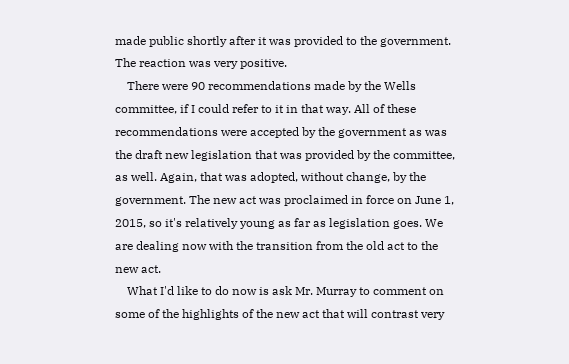made public shortly after it was provided to the government. The reaction was very positive.
    There were 90 recommendations made by the Wells committee, if I could refer to it in that way. All of these recommendations were accepted by the government as was the draft new legislation that was provided by the committee, as well. Again, that was adopted, without change, by the government. The new act was proclaimed in force on June 1, 2015, so it's relatively young as far as legislation goes. We are dealing now with the transition from the old act to the new act.
    What I'd like to do now is ask Mr. Murray to comment on some of the highlights of the new act that will contrast very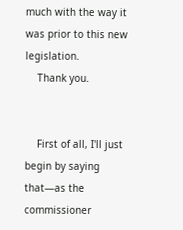much with the way it was prior to this new legislation.
    Thank you.


    First of all, I'll just begin by saying that—as the commissioner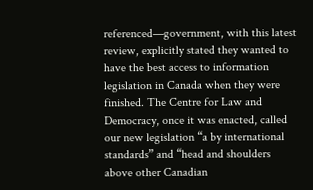referenced—government, with this latest review, explicitly stated they wanted to have the best access to information legislation in Canada when they were finished. The Centre for Law and Democracy, once it was enacted, called our new legislation “a by international standards” and “head and shoulders above other Canadian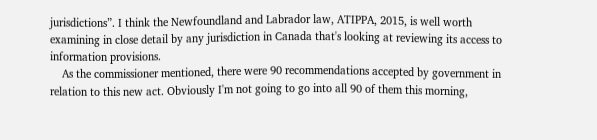jurisdictions”. I think the Newfoundland and Labrador law, ATIPPA, 2015, is well worth examining in close detail by any jurisdiction in Canada that's looking at reviewing its access to information provisions.
    As the commissioner mentioned, there were 90 recommendations accepted by government in relation to this new act. Obviously I'm not going to go into all 90 of them this morning,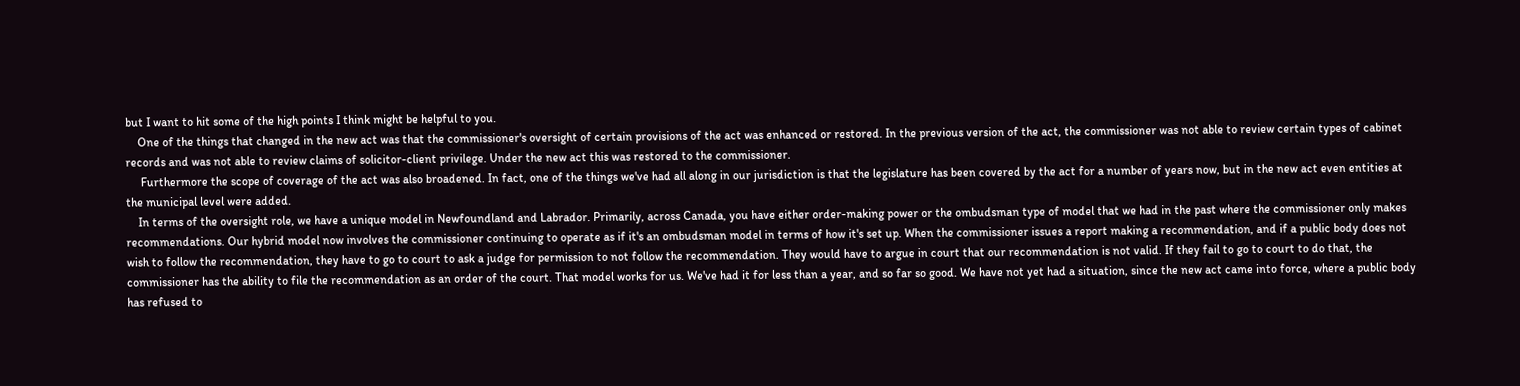but I want to hit some of the high points I think might be helpful to you.
    One of the things that changed in the new act was that the commissioner's oversight of certain provisions of the act was enhanced or restored. In the previous version of the act, the commissioner was not able to review certain types of cabinet records and was not able to review claims of solicitor-client privilege. Under the new act this was restored to the commissioner.
     Furthermore the scope of coverage of the act was also broadened. In fact, one of the things we've had all along in our jurisdiction is that the legislature has been covered by the act for a number of years now, but in the new act even entities at the municipal level were added.
    In terms of the oversight role, we have a unique model in Newfoundland and Labrador. Primarily, across Canada, you have either order-making power or the ombudsman type of model that we had in the past where the commissioner only makes recommendations. Our hybrid model now involves the commissioner continuing to operate as if it's an ombudsman model in terms of how it's set up. When the commissioner issues a report making a recommendation, and if a public body does not wish to follow the recommendation, they have to go to court to ask a judge for permission to not follow the recommendation. They would have to argue in court that our recommendation is not valid. If they fail to go to court to do that, the commissioner has the ability to file the recommendation as an order of the court. That model works for us. We've had it for less than a year, and so far so good. We have not yet had a situation, since the new act came into force, where a public body has refused to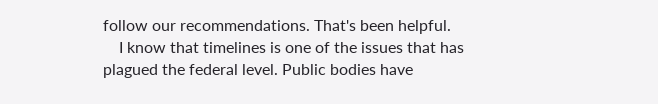follow our recommendations. That's been helpful.
    I know that timelines is one of the issues that has plagued the federal level. Public bodies have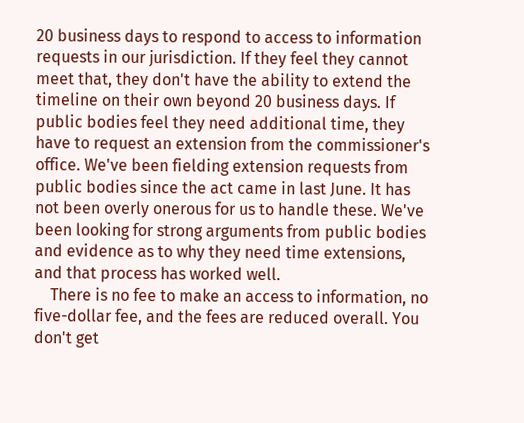20 business days to respond to access to information requests in our jurisdiction. If they feel they cannot meet that, they don't have the ability to extend the timeline on their own beyond 20 business days. If public bodies feel they need additional time, they have to request an extension from the commissioner's office. We've been fielding extension requests from public bodies since the act came in last June. It has not been overly onerous for us to handle these. We've been looking for strong arguments from public bodies and evidence as to why they need time extensions, and that process has worked well.
    There is no fee to make an access to information, no five-dollar fee, and the fees are reduced overall. You don't get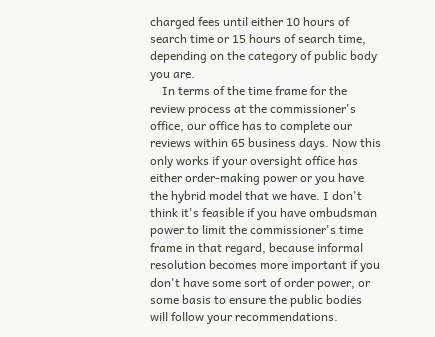charged fees until either 10 hours of search time or 15 hours of search time, depending on the category of public body you are.
    In terms of the time frame for the review process at the commissioner's office, our office has to complete our reviews within 65 business days. Now this only works if your oversight office has either order-making power or you have the hybrid model that we have. I don't think it's feasible if you have ombudsman power to limit the commissioner's time frame in that regard, because informal resolution becomes more important if you don't have some sort of order power, or some basis to ensure the public bodies will follow your recommendations.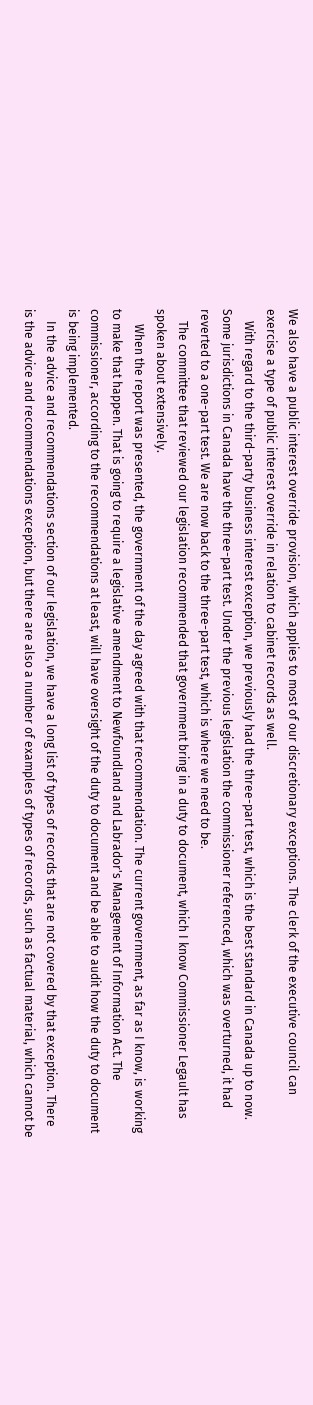We also have a public interest override provision, which applies to most of our discretionary exceptions. The clerk of the executive council can exercise a type of public interest override in relation to cabinet records as well.
    With regard to the third-party business interest exception, we previously had the three-part test, which is the best standard in Canada up to now. Some jurisdictions in Canada have the three-part test. Under the previous legislation the commissioner referenced, which was overturned, it had reverted to a one-part test. We are now back to the three-part test, which is where we need to be.
    The committee that reviewed our legislation recommended that government bring in a duty to document, which I know Commissioner Legault has spoken about extensively.
     When the report was presented, the government of the day agreed with that recommendation. The current government, as far as I know, is working to make that happen. That is going to require a legislative amendment to Newfoundland and Labrador's Management of Information Act. The commissioner, according to the recommendations at least, will have oversight of the duty to document and be able to audit how the duty to document is being implemented.
    In the advice and recommendations section of our legislation, we have a long list of types of records that are not covered by that exception. There is the advice and recommendations exception, but there are also a number of examples of types of records, such as factual material, which cannot be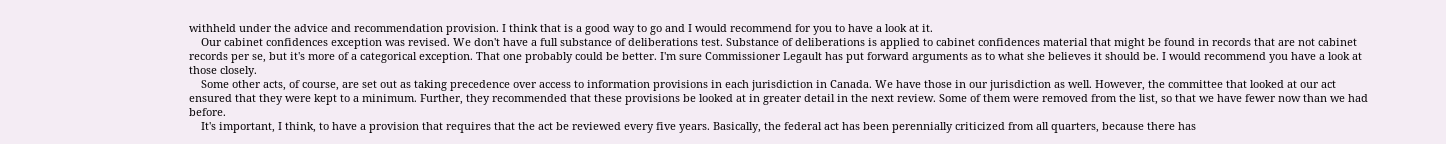withheld under the advice and recommendation provision. I think that is a good way to go and I would recommend for you to have a look at it.
    Our cabinet confidences exception was revised. We don't have a full substance of deliberations test. Substance of deliberations is applied to cabinet confidences material that might be found in records that are not cabinet records per se, but it's more of a categorical exception. That one probably could be better. I'm sure Commissioner Legault has put forward arguments as to what she believes it should be. I would recommend you have a look at those closely.
    Some other acts, of course, are set out as taking precedence over access to information provisions in each jurisdiction in Canada. We have those in our jurisdiction as well. However, the committee that looked at our act ensured that they were kept to a minimum. Further, they recommended that these provisions be looked at in greater detail in the next review. Some of them were removed from the list, so that we have fewer now than we had before.
    It's important, I think, to have a provision that requires that the act be reviewed every five years. Basically, the federal act has been perennially criticized from all quarters, because there has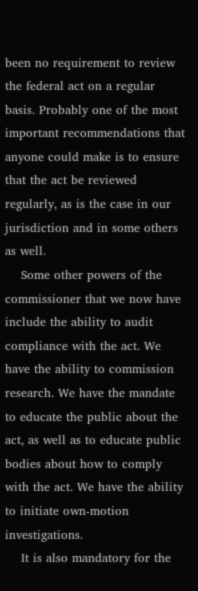been no requirement to review the federal act on a regular basis. Probably one of the most important recommendations that anyone could make is to ensure that the act be reviewed regularly, as is the case in our jurisdiction and in some others as well.
    Some other powers of the commissioner that we now have include the ability to audit compliance with the act. We have the ability to commission research. We have the mandate to educate the public about the act, as well as to educate public bodies about how to comply with the act. We have the ability to initiate own-motion investigations.
    It is also mandatory for the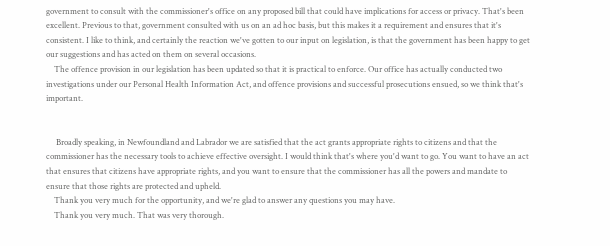government to consult with the commissioner's office on any proposed bill that could have implications for access or privacy. That's been excellent. Previous to that, government consulted with us on an ad hoc basis, but this makes it a requirement and ensures that it's consistent. I like to think, and certainly the reaction we've gotten to our input on legislation, is that the government has been happy to get our suggestions and has acted on them on several occasions.
    The offence provision in our legislation has been updated so that it is practical to enforce. Our office has actually conducted two investigations under our Personal Health Information Act, and offence provisions and successful prosecutions ensued, so we think that's important.


     Broadly speaking, in Newfoundland and Labrador we are satisfied that the act grants appropriate rights to citizens and that the commissioner has the necessary tools to achieve effective oversight. I would think that's where you'd want to go. You want to have an act that ensures that citizens have appropriate rights, and you want to ensure that the commissioner has all the powers and mandate to ensure that those rights are protected and upheld.
    Thank you very much for the opportunity, and we're glad to answer any questions you may have.
    Thank you very much. That was very thorough.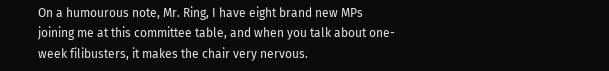On a humourous note, Mr. Ring, I have eight brand new MPs joining me at this committee table, and when you talk about one-week filibusters, it makes the chair very nervous.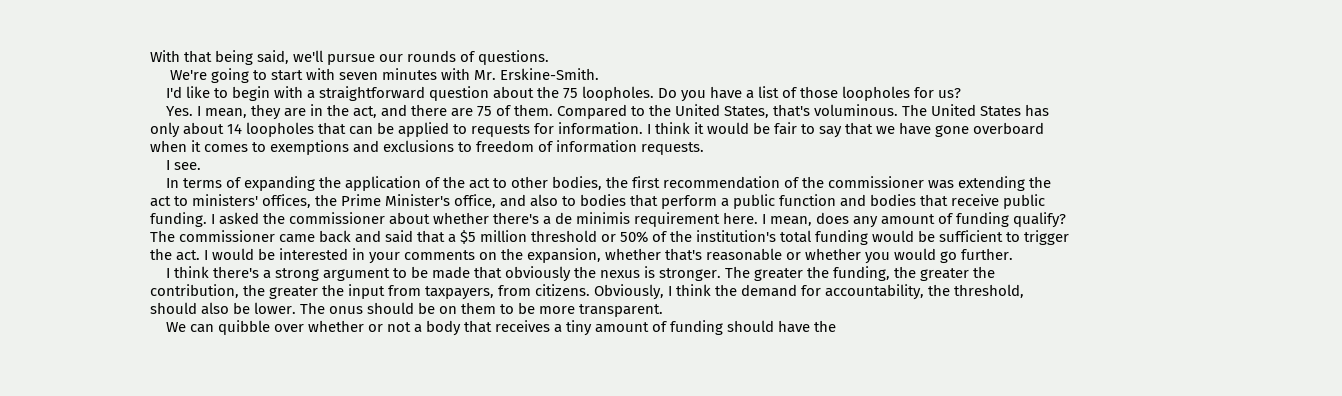With that being said, we'll pursue our rounds of questions.
     We're going to start with seven minutes with Mr. Erskine-Smith.
    I'd like to begin with a straightforward question about the 75 loopholes. Do you have a list of those loopholes for us?
    Yes. I mean, they are in the act, and there are 75 of them. Compared to the United States, that's voluminous. The United States has only about 14 loopholes that can be applied to requests for information. I think it would be fair to say that we have gone overboard when it comes to exemptions and exclusions to freedom of information requests.
    I see.
    In terms of expanding the application of the act to other bodies, the first recommendation of the commissioner was extending the act to ministers' offices, the Prime Minister's office, and also to bodies that perform a public function and bodies that receive public funding. I asked the commissioner about whether there's a de minimis requirement here. I mean, does any amount of funding qualify? The commissioner came back and said that a $5 million threshold or 50% of the institution's total funding would be sufficient to trigger the act. I would be interested in your comments on the expansion, whether that's reasonable or whether you would go further.
    I think there's a strong argument to be made that obviously the nexus is stronger. The greater the funding, the greater the contribution, the greater the input from taxpayers, from citizens. Obviously, I think the demand for accountability, the threshold, should also be lower. The onus should be on them to be more transparent.
    We can quibble over whether or not a body that receives a tiny amount of funding should have the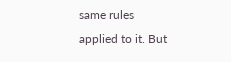same rules applied to it. But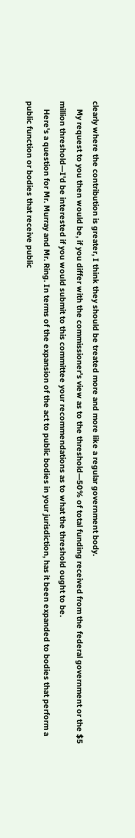clearly where the contribution is greater, I think they should be treated more and more like a regular government body.
    My request to you then would be, if you differ with the commissioner's view as to the threshold—50% of total funding received from the federal government or the $5 million threshold—I'd be interested if you would submit to this committee your recommendations as to what the threshold ought to be.
    Here's a question for Mr. Murray and Mr. Ring. In terms of the expansion of the act to public bodies in your jurisdiction, has it been expanded to bodies that perform a public function or bodies that receive public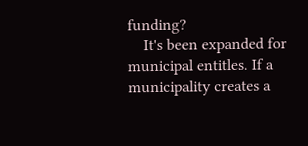funding?
    It's been expanded for municipal entitles. If a municipality creates a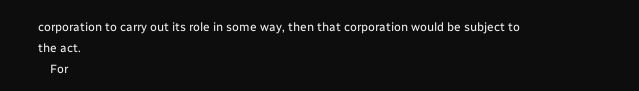corporation to carry out its role in some way, then that corporation would be subject to the act.
    For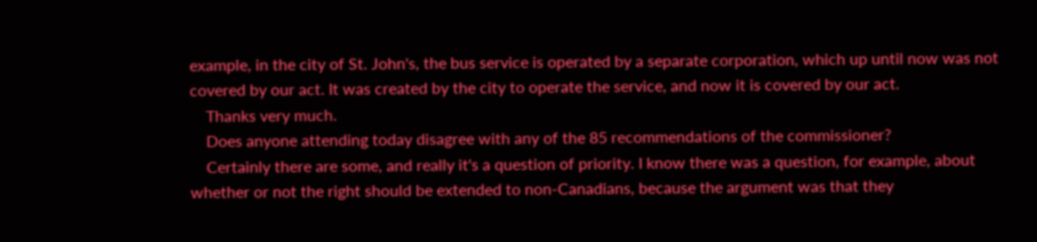example, in the city of St. John's, the bus service is operated by a separate corporation, which up until now was not covered by our act. It was created by the city to operate the service, and now it is covered by our act.
    Thanks very much.
    Does anyone attending today disagree with any of the 85 recommendations of the commissioner?
    Certainly there are some, and really it's a question of priority. I know there was a question, for example, about whether or not the right should be extended to non-Canadians, because the argument was that they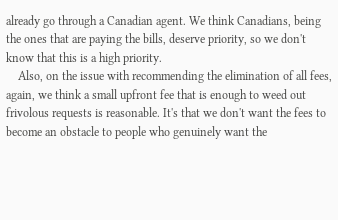already go through a Canadian agent. We think Canadians, being the ones that are paying the bills, deserve priority, so we don't know that this is a high priority.
    Also, on the issue with recommending the elimination of all fees, again, we think a small upfront fee that is enough to weed out frivolous requests is reasonable. It's that we don't want the fees to become an obstacle to people who genuinely want the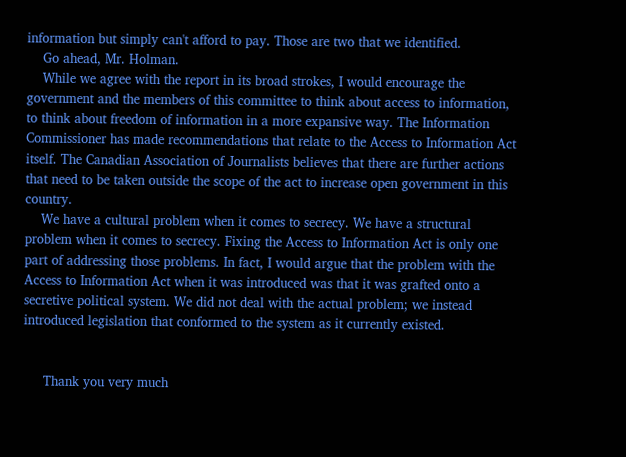information but simply can't afford to pay. Those are two that we identified.
    Go ahead, Mr. Holman.
    While we agree with the report in its broad strokes, I would encourage the government and the members of this committee to think about access to information, to think about freedom of information in a more expansive way. The Information Commissioner has made recommendations that relate to the Access to Information Act itself. The Canadian Association of Journalists believes that there are further actions that need to be taken outside the scope of the act to increase open government in this country.
    We have a cultural problem when it comes to secrecy. We have a structural problem when it comes to secrecy. Fixing the Access to Information Act is only one part of addressing those problems. In fact, I would argue that the problem with the Access to Information Act when it was introduced was that it was grafted onto a secretive political system. We did not deal with the actual problem; we instead introduced legislation that conformed to the system as it currently existed.


     Thank you very much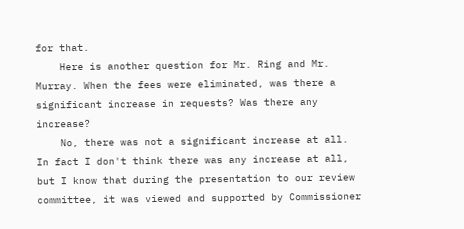for that.
    Here is another question for Mr. Ring and Mr. Murray. When the fees were eliminated, was there a significant increase in requests? Was there any increase?
    No, there was not a significant increase at all. In fact I don't think there was any increase at all, but I know that during the presentation to our review committee, it was viewed and supported by Commissioner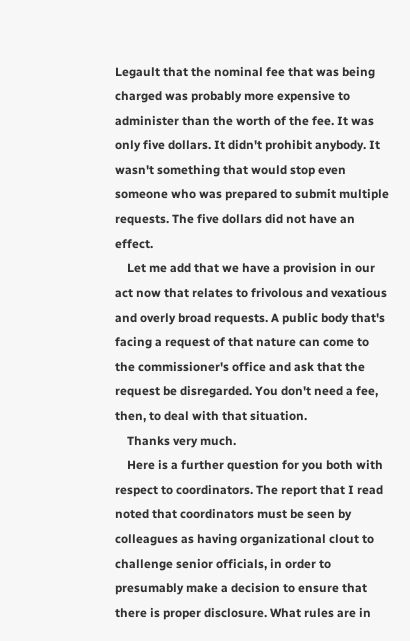Legault that the nominal fee that was being charged was probably more expensive to administer than the worth of the fee. It was only five dollars. It didn't prohibit anybody. It wasn't something that would stop even someone who was prepared to submit multiple requests. The five dollars did not have an effect.
    Let me add that we have a provision in our act now that relates to frivolous and vexatious and overly broad requests. A public body that's facing a request of that nature can come to the commissioner's office and ask that the request be disregarded. You don't need a fee, then, to deal with that situation.
    Thanks very much.
    Here is a further question for you both with respect to coordinators. The report that I read noted that coordinators must be seen by colleagues as having organizational clout to challenge senior officials, in order to presumably make a decision to ensure that there is proper disclosure. What rules are in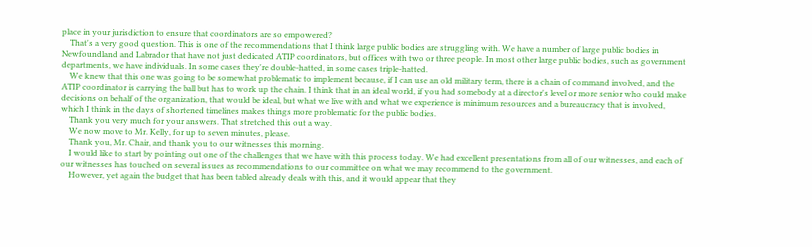place in your jurisdiction to ensure that coordinators are so empowered?
    That's a very good question. This is one of the recommendations that I think large public bodies are struggling with. We have a number of large public bodies in Newfoundland and Labrador that have not just dedicated ATIP coordinators, but offices with two or three people. In most other large public bodies, such as government departments, we have individuals. In some cases they're double-hatted, in some cases triple-hatted.
    We knew that this one was going to be somewhat problematic to implement because, if I can use an old military term, there is a chain of command involved, and the ATIP coordinator is carrying the ball but has to work up the chain. I think that in an ideal world, if you had somebody at a director's level or more senior who could make decisions on behalf of the organization, that would be ideal, but what we live with and what we experience is minimum resources and a bureaucracy that is involved, which I think in the days of shortened timelines makes things more problematic for the public bodies.
    Thank you very much for your answers. That stretched this out a way.
    We now move to Mr. Kelly, for up to seven minutes, please.
    Thank you, Mr. Chair, and thank you to our witnesses this morning.
    I would like to start by pointing out one of the challenges that we have with this process today. We had excellent presentations from all of our witnesses, and each of our witnesses has touched on several issues as recommendations to our committee on what we may recommend to the government.
    However, yet again the budget that has been tabled already deals with this, and it would appear that they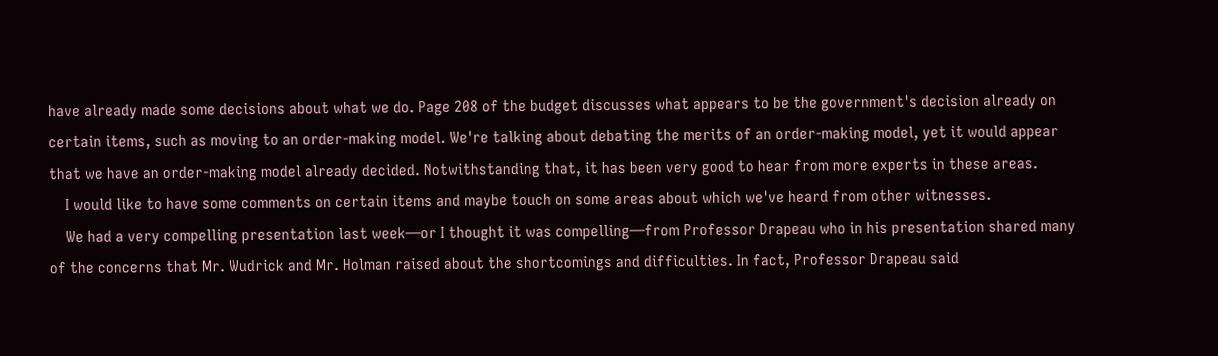have already made some decisions about what we do. Page 208 of the budget discusses what appears to be the government's decision already on certain items, such as moving to an order-making model. We're talking about debating the merits of an order-making model, yet it would appear that we have an order-making model already decided. Notwithstanding that, it has been very good to hear from more experts in these areas.
    I would like to have some comments on certain items and maybe touch on some areas about which we've heard from other witnesses.
    We had a very compelling presentation last week—or I thought it was compelling—from Professor Drapeau who in his presentation shared many of the concerns that Mr. Wudrick and Mr. Holman raised about the shortcomings and difficulties. In fact, Professor Drapeau said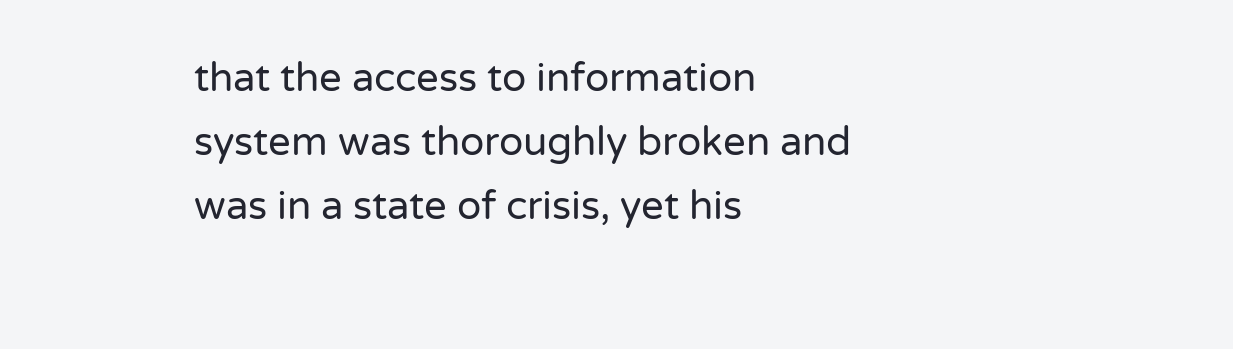that the access to information system was thoroughly broken and was in a state of crisis, yet his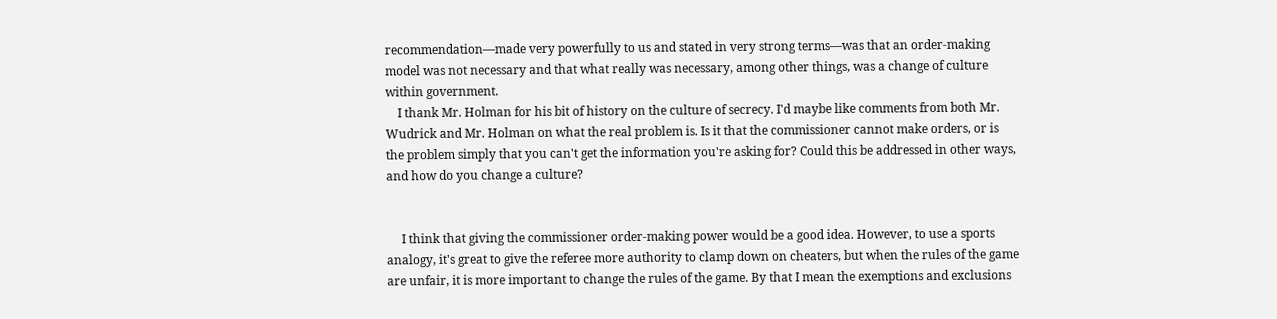recommendation—made very powerfully to us and stated in very strong terms—was that an order-making model was not necessary and that what really was necessary, among other things, was a change of culture within government.
    I thank Mr. Holman for his bit of history on the culture of secrecy. I'd maybe like comments from both Mr. Wudrick and Mr. Holman on what the real problem is. Is it that the commissioner cannot make orders, or is the problem simply that you can't get the information you're asking for? Could this be addressed in other ways, and how do you change a culture?


     I think that giving the commissioner order-making power would be a good idea. However, to use a sports analogy, it's great to give the referee more authority to clamp down on cheaters, but when the rules of the game are unfair, it is more important to change the rules of the game. By that I mean the exemptions and exclusions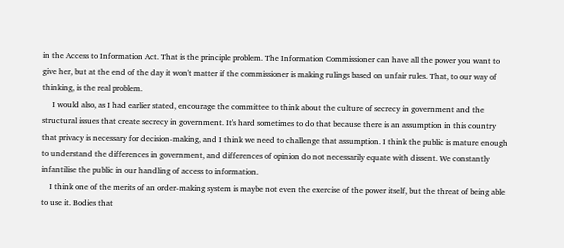in the Access to Information Act. That is the principle problem. The Information Commissioner can have all the power you want to give her, but at the end of the day it won't matter if the commissioner is making rulings based on unfair rules. That, to our way of thinking, is the real problem.
     I would also, as I had earlier stated, encourage the committee to think about the culture of secrecy in government and the structural issues that create secrecy in government. It's hard sometimes to do that because there is an assumption in this country that privacy is necessary for decision-making, and I think we need to challenge that assumption. I think the public is mature enough to understand the differences in government, and differences of opinion do not necessarily equate with dissent. We constantly infantilise the public in our handling of access to information.
    I think one of the merits of an order-making system is maybe not even the exercise of the power itself, but the threat of being able to use it. Bodies that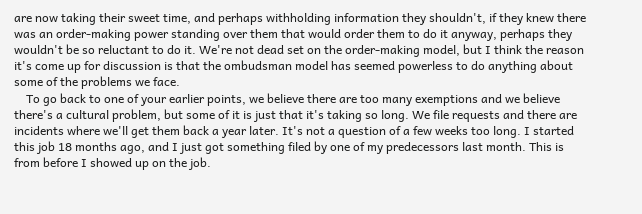are now taking their sweet time, and perhaps withholding information they shouldn't, if they knew there was an order-making power standing over them that would order them to do it anyway, perhaps they wouldn't be so reluctant to do it. We're not dead set on the order-making model, but I think the reason it's come up for discussion is that the ombudsman model has seemed powerless to do anything about some of the problems we face.
    To go back to one of your earlier points, we believe there are too many exemptions and we believe there's a cultural problem, but some of it is just that it's taking so long. We file requests and there are incidents where we'll get them back a year later. It's not a question of a few weeks too long. I started this job 18 months ago, and I just got something filed by one of my predecessors last month. This is from before I showed up on the job.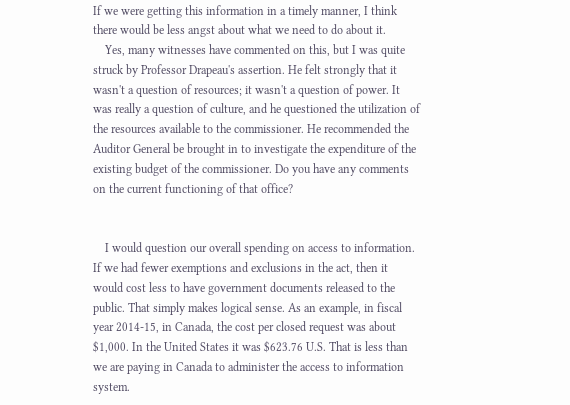If we were getting this information in a timely manner, I think there would be less angst about what we need to do about it.
    Yes, many witnesses have commented on this, but I was quite struck by Professor Drapeau's assertion. He felt strongly that it wasn't a question of resources; it wasn't a question of power. It was really a question of culture, and he questioned the utilization of the resources available to the commissioner. He recommended the Auditor General be brought in to investigate the expenditure of the existing budget of the commissioner. Do you have any comments on the current functioning of that office?


    I would question our overall spending on access to information. If we had fewer exemptions and exclusions in the act, then it would cost less to have government documents released to the public. That simply makes logical sense. As an example, in fiscal year 2014-15, in Canada, the cost per closed request was about $1,000. In the United States it was $623.76 U.S. That is less than we are paying in Canada to administer the access to information system.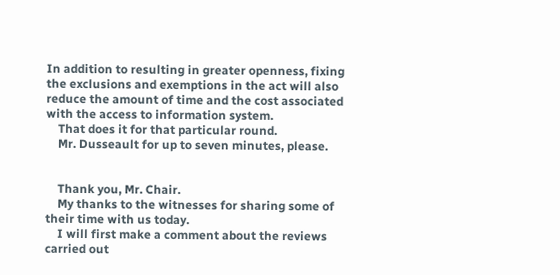In addition to resulting in greater openness, fixing the exclusions and exemptions in the act will also reduce the amount of time and the cost associated with the access to information system.
    That does it for that particular round.
    Mr. Dusseault for up to seven minutes, please.


    Thank you, Mr. Chair.
    My thanks to the witnesses for sharing some of their time with us today.
    I will first make a comment about the reviews carried out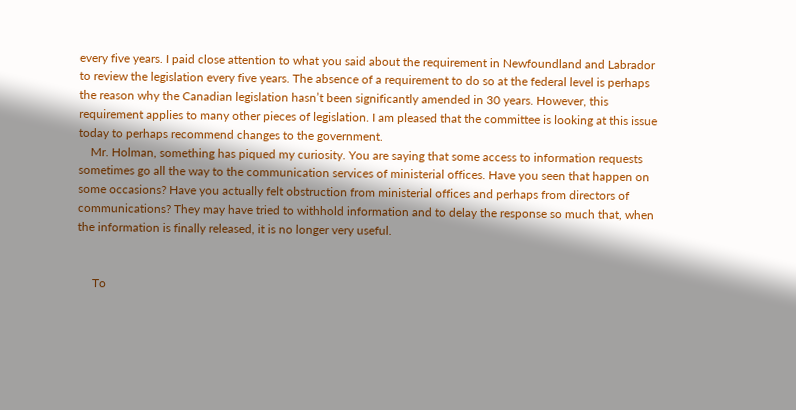every five years. I paid close attention to what you said about the requirement in Newfoundland and Labrador to review the legislation every five years. The absence of a requirement to do so at the federal level is perhaps the reason why the Canadian legislation hasn’t been significantly amended in 30 years. However, this requirement applies to many other pieces of legislation. I am pleased that the committee is looking at this issue today to perhaps recommend changes to the government.
    Mr. Holman, something has piqued my curiosity. You are saying that some access to information requests sometimes go all the way to the communication services of ministerial offices. Have you seen that happen on some occasions? Have you actually felt obstruction from ministerial offices and perhaps from directors of communications? They may have tried to withhold information and to delay the response so much that, when the information is finally released, it is no longer very useful.


     To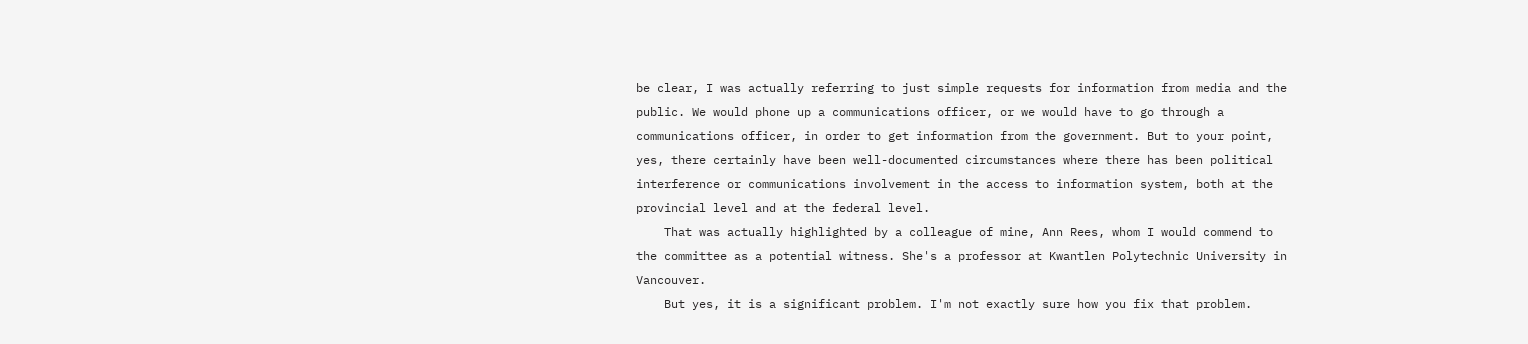be clear, I was actually referring to just simple requests for information from media and the public. We would phone up a communications officer, or we would have to go through a communications officer, in order to get information from the government. But to your point, yes, there certainly have been well-documented circumstances where there has been political interference or communications involvement in the access to information system, both at the provincial level and at the federal level.
    That was actually highlighted by a colleague of mine, Ann Rees, whom I would commend to the committee as a potential witness. She's a professor at Kwantlen Polytechnic University in Vancouver.
    But yes, it is a significant problem. I'm not exactly sure how you fix that problem.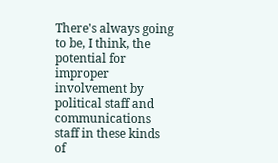There's always going to be, I think, the potential for improper involvement by political staff and communications staff in these kinds of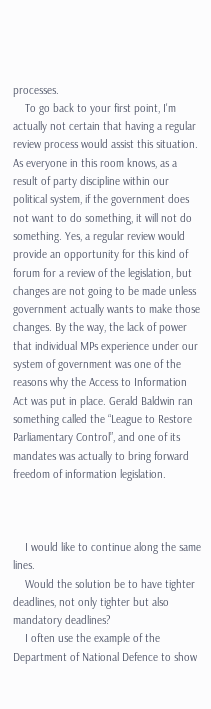processes.
    To go back to your first point, I'm actually not certain that having a regular review process would assist this situation. As everyone in this room knows, as a result of party discipline within our political system, if the government does not want to do something, it will not do something. Yes, a regular review would provide an opportunity for this kind of forum for a review of the legislation, but changes are not going to be made unless government actually wants to make those changes. By the way, the lack of power that individual MPs experience under our system of government was one of the reasons why the Access to Information Act was put in place. Gerald Baldwin ran something called the “League to Restore Parliamentary Control”, and one of its mandates was actually to bring forward freedom of information legislation.



    I would like to continue along the same lines.
    Would the solution be to have tighter deadlines, not only tighter but also mandatory deadlines?
    I often use the example of the Department of National Defence to show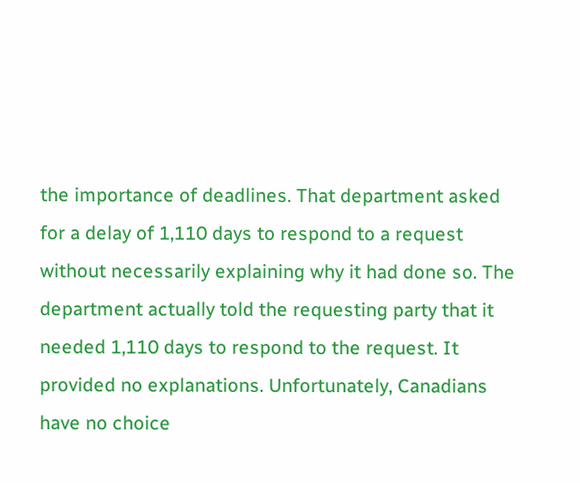the importance of deadlines. That department asked for a delay of 1,110 days to respond to a request without necessarily explaining why it had done so. The department actually told the requesting party that it needed 1,110 days to respond to the request. It provided no explanations. Unfortunately, Canadians have no choice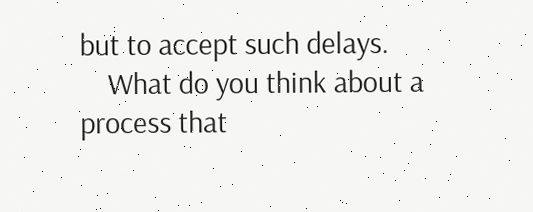but to accept such delays.
    What do you think about a process that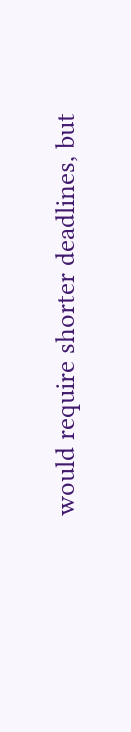would require shorter deadlines, but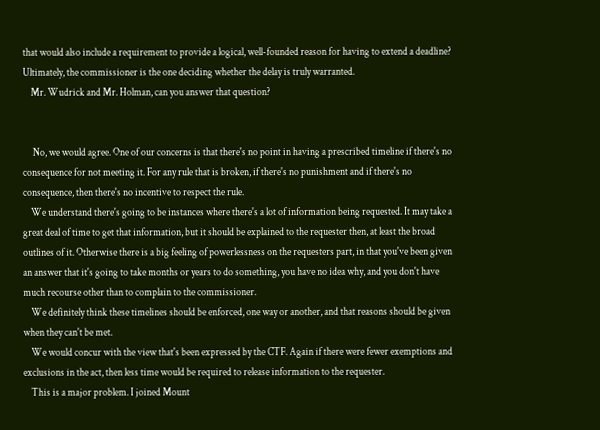that would also include a requirement to provide a logical, well-founded reason for having to extend a deadline? Ultimately, the commissioner is the one deciding whether the delay is truly warranted.
    Mr. Wudrick and Mr. Holman, can you answer that question?


     No, we would agree. One of our concerns is that there's no point in having a prescribed timeline if there's no consequence for not meeting it. For any rule that is broken, if there's no punishment and if there's no consequence, then there's no incentive to respect the rule.
    We understand there's going to be instances where there's a lot of information being requested. It may take a great deal of time to get that information, but it should be explained to the requester then, at least the broad outlines of it. Otherwise there is a big feeling of powerlessness on the requesters part, in that you've been given an answer that it's going to take months or years to do something, you have no idea why, and you don't have much recourse other than to complain to the commissioner.
    We definitely think these timelines should be enforced, one way or another, and that reasons should be given when they can't be met.
    We would concur with the view that's been expressed by the CTF. Again if there were fewer exemptions and exclusions in the act, then less time would be required to release information to the requester.
    This is a major problem. I joined Mount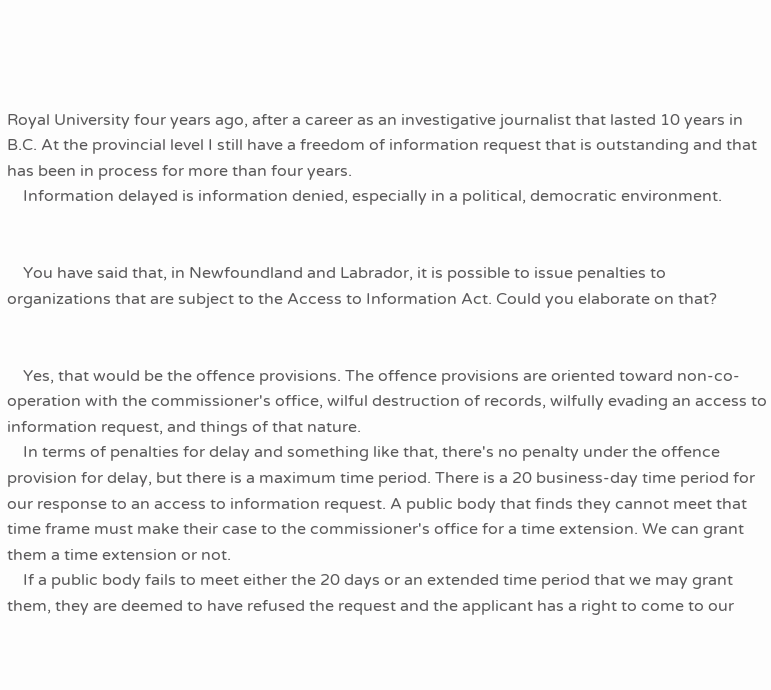Royal University four years ago, after a career as an investigative journalist that lasted 10 years in B.C. At the provincial level I still have a freedom of information request that is outstanding and that has been in process for more than four years.
    Information delayed is information denied, especially in a political, democratic environment.


    You have said that, in Newfoundland and Labrador, it is possible to issue penalties to organizations that are subject to the Access to Information Act. Could you elaborate on that?


    Yes, that would be the offence provisions. The offence provisions are oriented toward non-co-operation with the commissioner's office, wilful destruction of records, wilfully evading an access to information request, and things of that nature.
    In terms of penalties for delay and something like that, there's no penalty under the offence provision for delay, but there is a maximum time period. There is a 20 business-day time period for our response to an access to information request. A public body that finds they cannot meet that time frame must make their case to the commissioner's office for a time extension. We can grant them a time extension or not.
    If a public body fails to meet either the 20 days or an extended time period that we may grant them, they are deemed to have refused the request and the applicant has a right to come to our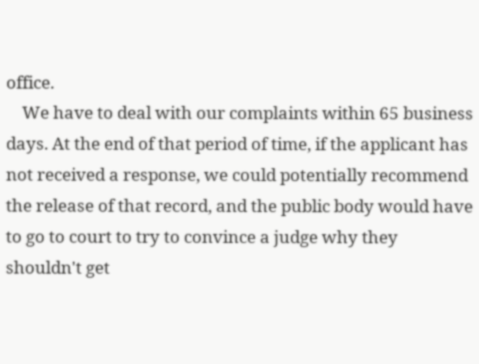office.
    We have to deal with our complaints within 65 business days. At the end of that period of time, if the applicant has not received a response, we could potentially recommend the release of that record, and the public body would have to go to court to try to convince a judge why they shouldn't get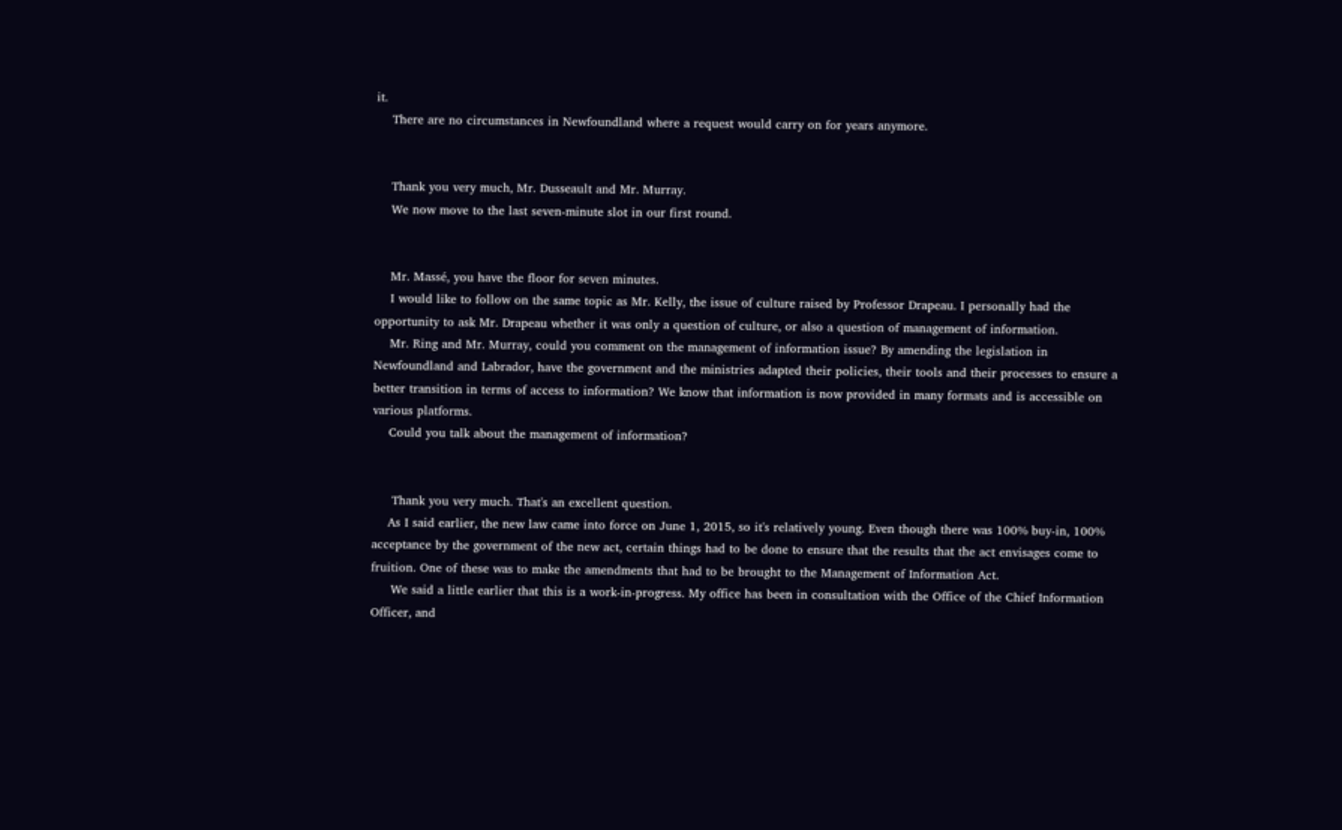it.
    There are no circumstances in Newfoundland where a request would carry on for years anymore.


    Thank you very much, Mr. Dusseault and Mr. Murray.
    We now move to the last seven-minute slot in our first round.


    Mr. Massé, you have the floor for seven minutes.
    I would like to follow on the same topic as Mr. Kelly, the issue of culture raised by Professor Drapeau. I personally had the opportunity to ask Mr. Drapeau whether it was only a question of culture, or also a question of management of information.
    Mr. Ring and Mr. Murray, could you comment on the management of information issue? By amending the legislation in Newfoundland and Labrador, have the government and the ministries adapted their policies, their tools and their processes to ensure a better transition in terms of access to information? We know that information is now provided in many formats and is accessible on various platforms.
    Could you talk about the management of information?


     Thank you very much. That's an excellent question.
    As I said earlier, the new law came into force on June 1, 2015, so it's relatively young. Even though there was 100% buy-in, 100% acceptance by the government of the new act, certain things had to be done to ensure that the results that the act envisages come to fruition. One of these was to make the amendments that had to be brought to the Management of Information Act.
     We said a little earlier that this is a work-in-progress. My office has been in consultation with the Office of the Chief Information Officer, and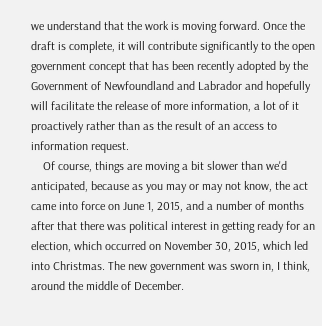we understand that the work is moving forward. Once the draft is complete, it will contribute significantly to the open government concept that has been recently adopted by the Government of Newfoundland and Labrador and hopefully will facilitate the release of more information, a lot of it proactively rather than as the result of an access to information request.
    Of course, things are moving a bit slower than we'd anticipated, because as you may or may not know, the act came into force on June 1, 2015, and a number of months after that there was political interest in getting ready for an election, which occurred on November 30, 2015, which led into Christmas. The new government was sworn in, I think, around the middle of December.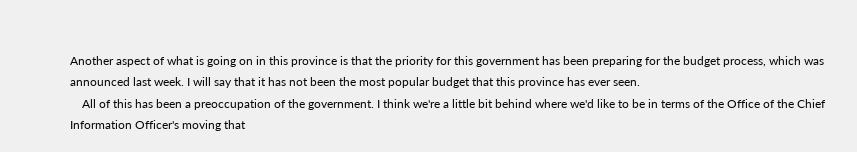Another aspect of what is going on in this province is that the priority for this government has been preparing for the budget process, which was announced last week. I will say that it has not been the most popular budget that this province has ever seen.
    All of this has been a preoccupation of the government. I think we're a little bit behind where we'd like to be in terms of the Office of the Chief Information Officer's moving that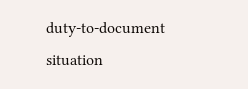duty-to-document situation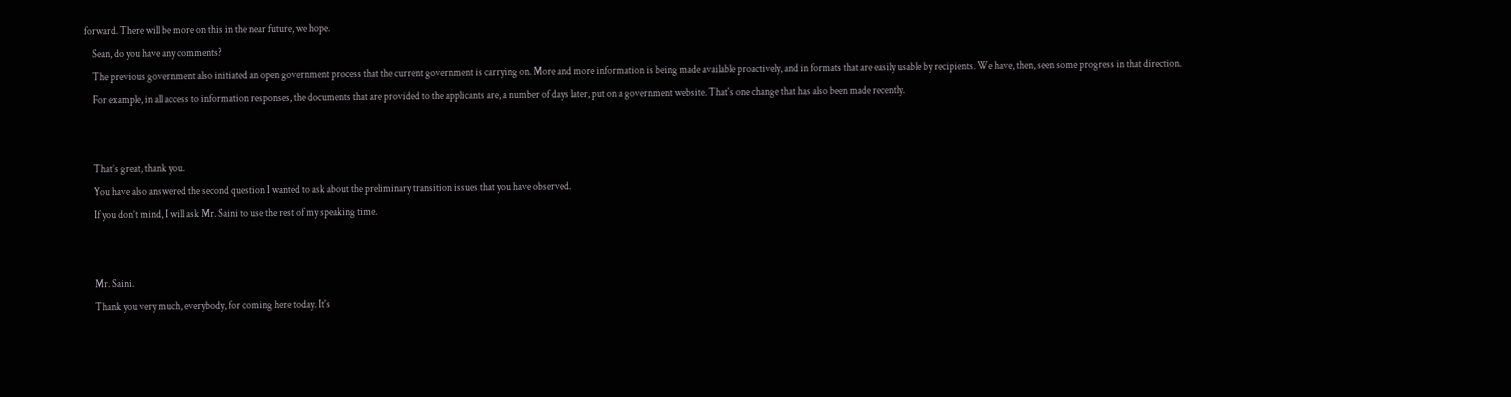forward. There will be more on this in the near future, we hope.
    Sean, do you have any comments?
    The previous government also initiated an open government process that the current government is carrying on. More and more information is being made available proactively, and in formats that are easily usable by recipients. We have, then, seen some progress in that direction.
    For example, in all access to information responses, the documents that are provided to the applicants are, a number of days later, put on a government website. That's one change that has also been made recently.


    That’s great, thank you.
    You have also answered the second question I wanted to ask about the preliminary transition issues that you have observed.
    If you don’t mind, I will ask Mr. Saini to use the rest of my speaking time.


    Mr. Saini.
    Thank you very much, everybody, for coming here today. It's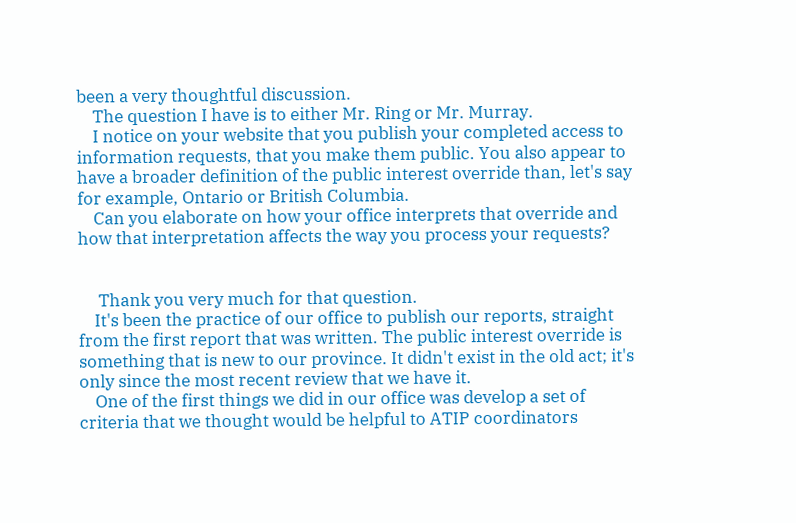been a very thoughtful discussion.
    The question I have is to either Mr. Ring or Mr. Murray.
    I notice on your website that you publish your completed access to information requests, that you make them public. You also appear to have a broader definition of the public interest override than, let's say for example, Ontario or British Columbia.
    Can you elaborate on how your office interprets that override and how that interpretation affects the way you process your requests?


     Thank you very much for that question.
    It's been the practice of our office to publish our reports, straight from the first report that was written. The public interest override is something that is new to our province. It didn't exist in the old act; it's only since the most recent review that we have it.
    One of the first things we did in our office was develop a set of criteria that we thought would be helpful to ATIP coordinators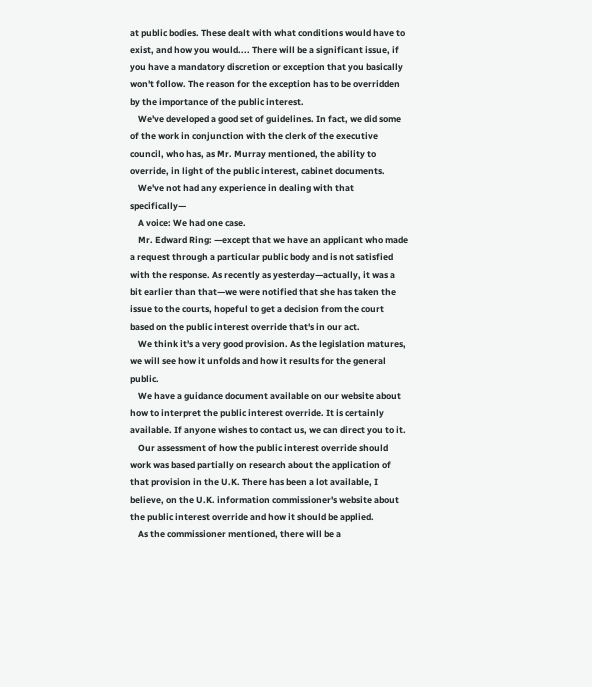at public bodies. These dealt with what conditions would have to exist, and how you would.... There will be a significant issue, if you have a mandatory discretion or exception that you basically won't follow. The reason for the exception has to be overridden by the importance of the public interest.
    We've developed a good set of guidelines. In fact, we did some of the work in conjunction with the clerk of the executive council, who has, as Mr. Murray mentioned, the ability to override, in light of the public interest, cabinet documents.
    We've not had any experience in dealing with that specifically—
    A voice: We had one case.
    Mr. Edward Ring: —except that we have an applicant who made a request through a particular public body and is not satisfied with the response. As recently as yesterday—actually, it was a bit earlier than that—we were notified that she has taken the issue to the courts, hopeful to get a decision from the court based on the public interest override that's in our act.
    We think it's a very good provision. As the legislation matures, we will see how it unfolds and how it results for the general public.
    We have a guidance document available on our website about how to interpret the public interest override. It is certainly available. If anyone wishes to contact us, we can direct you to it.
    Our assessment of how the public interest override should work was based partially on research about the application of that provision in the U.K. There has been a lot available, I believe, on the U.K. information commissioner's website about the public interest override and how it should be applied.
    As the commissioner mentioned, there will be a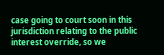case going to court soon in this jurisdiction relating to the public interest override, so we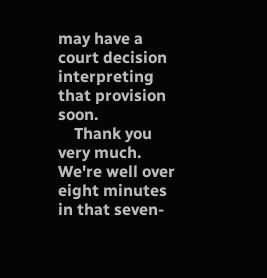may have a court decision interpreting that provision soon.
    Thank you very much. We're well over eight minutes in that seven-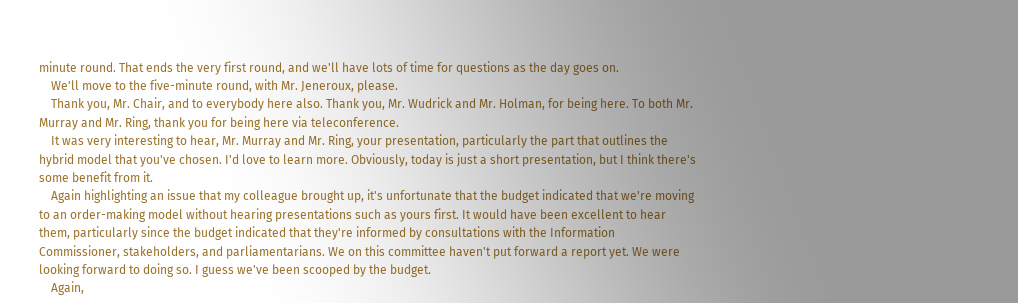minute round. That ends the very first round, and we'll have lots of time for questions as the day goes on.
    We'll move to the five-minute round, with Mr. Jeneroux, please.
    Thank you, Mr. Chair, and to everybody here also. Thank you, Mr. Wudrick and Mr. Holman, for being here. To both Mr. Murray and Mr. Ring, thank you for being here via teleconference.
    It was very interesting to hear, Mr. Murray and Mr. Ring, your presentation, particularly the part that outlines the hybrid model that you've chosen. I'd love to learn more. Obviously, today is just a short presentation, but I think there's some benefit from it.
    Again highlighting an issue that my colleague brought up, it's unfortunate that the budget indicated that we're moving to an order-making model without hearing presentations such as yours first. It would have been excellent to hear them, particularly since the budget indicated that they're informed by consultations with the Information Commissioner, stakeholders, and parliamentarians. We on this committee haven't put forward a report yet. We were looking forward to doing so. I guess we've been scooped by the budget.
    Again,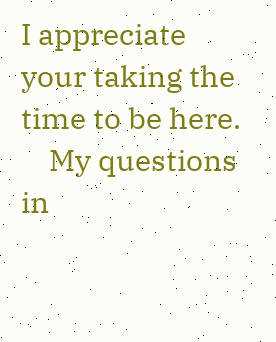I appreciate your taking the time to be here.
    My questions in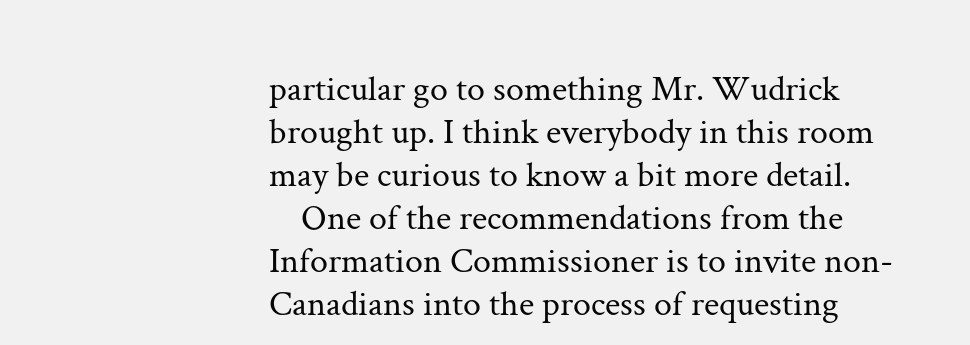particular go to something Mr. Wudrick brought up. I think everybody in this room may be curious to know a bit more detail.
    One of the recommendations from the Information Commissioner is to invite non-Canadians into the process of requesting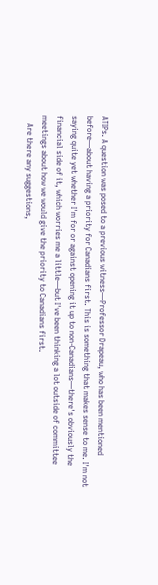ATIPs. A question was posed to a previous witness—Professor Drapeau, who has been mentioned before—about having a priority for Canadians first. This is something that makes sense to me. I'm not saying quite yet whether I'm for or against opening it up to non-Canadians—there's obviously the financial side of it, which worries me a little—but I've been thinking a lot outside of committee meetings about how we would give the priority to Canadians first.
    Are there any suggestions,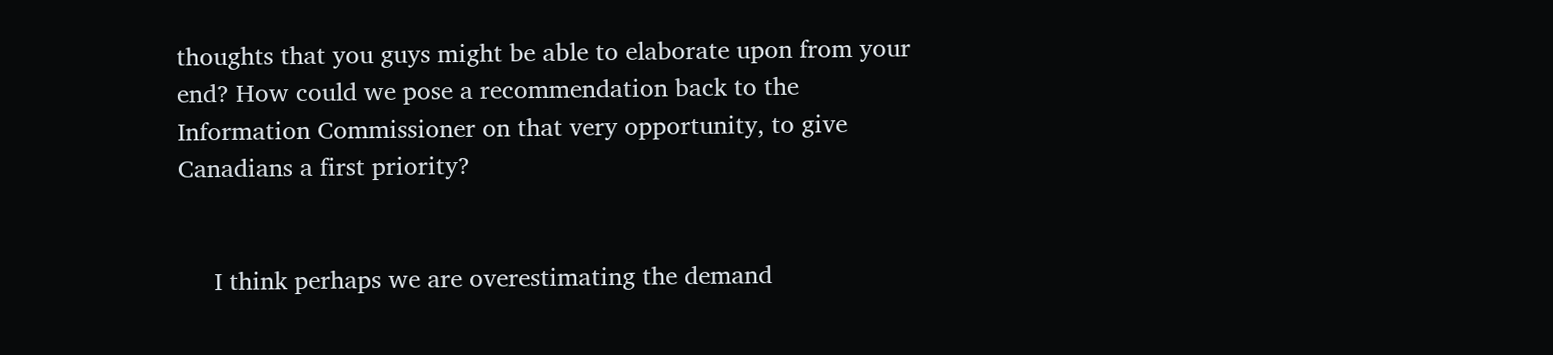thoughts that you guys might be able to elaborate upon from your end? How could we pose a recommendation back to the Information Commissioner on that very opportunity, to give Canadians a first priority?


     I think perhaps we are overestimating the demand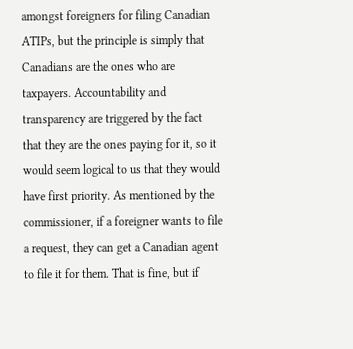amongst foreigners for filing Canadian ATIPs, but the principle is simply that Canadians are the ones who are taxpayers. Accountability and transparency are triggered by the fact that they are the ones paying for it, so it would seem logical to us that they would have first priority. As mentioned by the commissioner, if a foreigner wants to file a request, they can get a Canadian agent to file it for them. That is fine, but if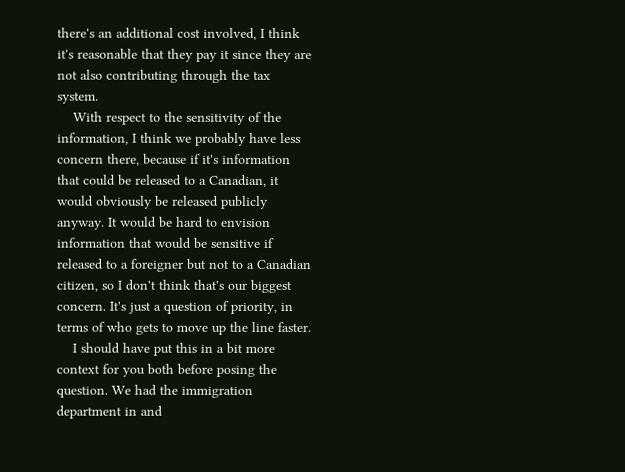there's an additional cost involved, I think it's reasonable that they pay it since they are not also contributing through the tax system.
    With respect to the sensitivity of the information, I think we probably have less concern there, because if it's information that could be released to a Canadian, it would obviously be released publicly anyway. It would be hard to envision information that would be sensitive if released to a foreigner but not to a Canadian citizen, so I don't think that's our biggest concern. It's just a question of priority, in terms of who gets to move up the line faster.
    I should have put this in a bit more context for you both before posing the question. We had the immigration department in and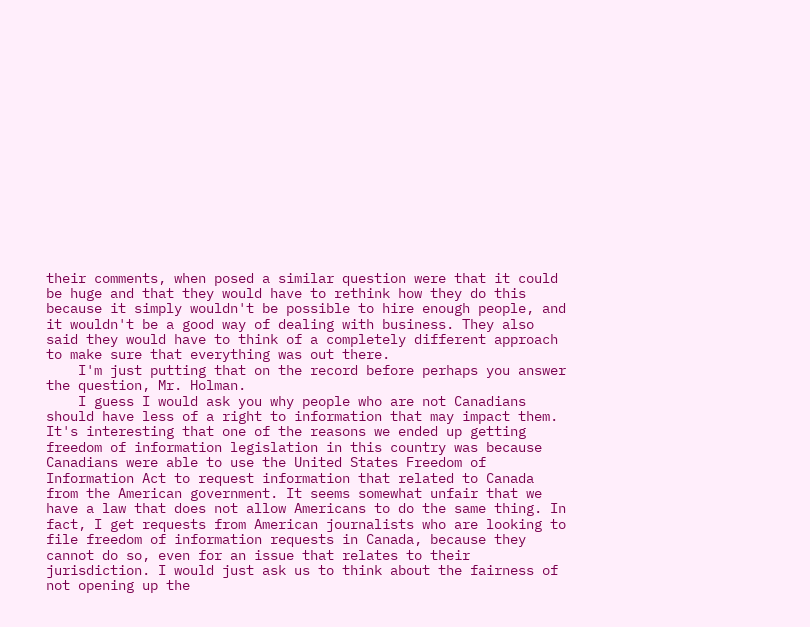their comments, when posed a similar question were that it could be huge and that they would have to rethink how they do this because it simply wouldn't be possible to hire enough people, and it wouldn't be a good way of dealing with business. They also said they would have to think of a completely different approach to make sure that everything was out there.
    I'm just putting that on the record before perhaps you answer the question, Mr. Holman.
    I guess I would ask you why people who are not Canadians should have less of a right to information that may impact them. It's interesting that one of the reasons we ended up getting freedom of information legislation in this country was because Canadians were able to use the United States Freedom of Information Act to request information that related to Canada from the American government. It seems somewhat unfair that we have a law that does not allow Americans to do the same thing. In fact, I get requests from American journalists who are looking to file freedom of information requests in Canada, because they cannot do so, even for an issue that relates to their jurisdiction. I would just ask us to think about the fairness of not opening up the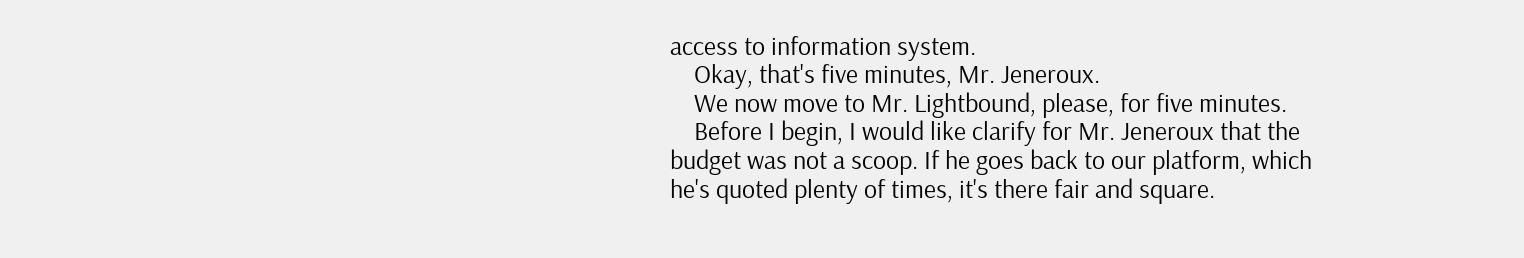access to information system.
    Okay, that's five minutes, Mr. Jeneroux.
    We now move to Mr. Lightbound, please, for five minutes.
    Before I begin, I would like clarify for Mr. Jeneroux that the budget was not a scoop. If he goes back to our platform, which he's quoted plenty of times, it's there fair and square.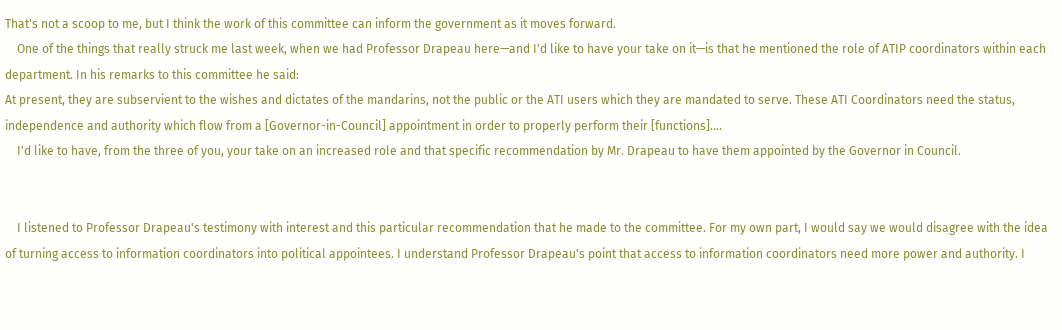That's not a scoop to me, but I think the work of this committee can inform the government as it moves forward.
    One of the things that really struck me last week, when we had Professor Drapeau here—and I'd like to have your take on it—is that he mentioned the role of ATIP coordinators within each department. In his remarks to this committee he said:
At present, they are subservient to the wishes and dictates of the mandarins, not the public or the ATI users which they are mandated to serve. These ATI Coordinators need the status, independence and authority which flow from a [Governor-in-Council] appointment in order to properly perform their [functions]....
    I'd like to have, from the three of you, your take on an increased role and that specific recommendation by Mr. Drapeau to have them appointed by the Governor in Council.


    I listened to Professor Drapeau's testimony with interest and this particular recommendation that he made to the committee. For my own part, I would say we would disagree with the idea of turning access to information coordinators into political appointees. I understand Professor Drapeau's point that access to information coordinators need more power and authority. I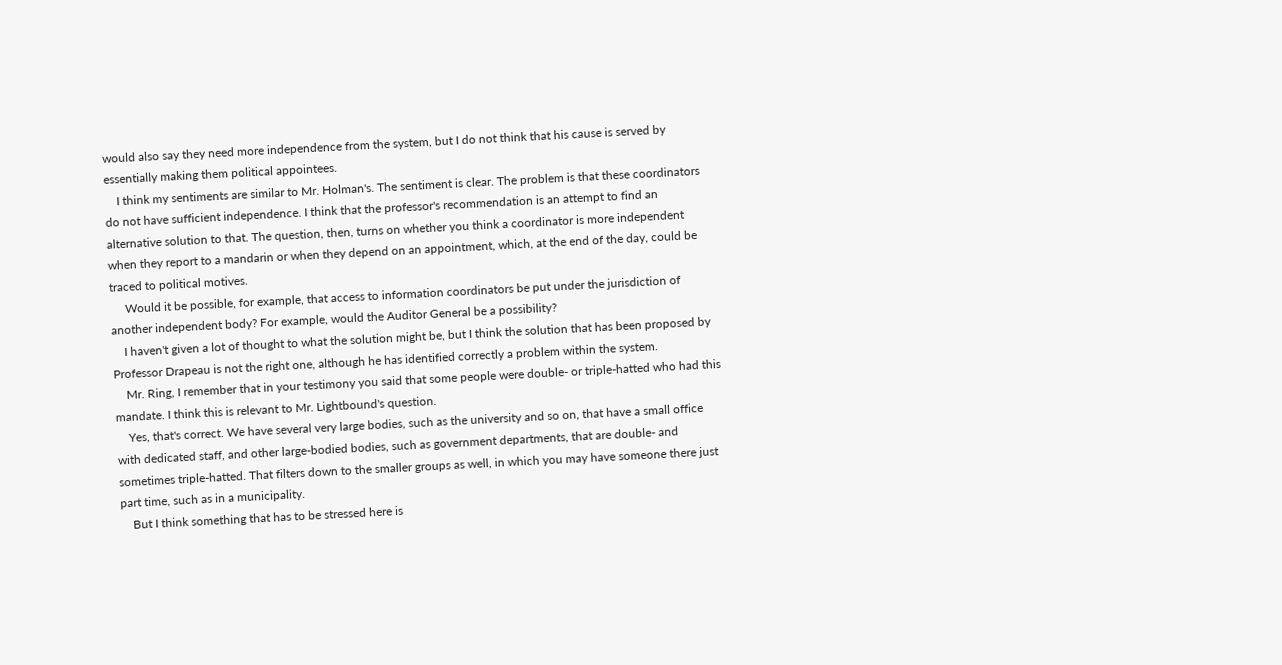would also say they need more independence from the system, but I do not think that his cause is served by essentially making them political appointees.
    I think my sentiments are similar to Mr. Holman's. The sentiment is clear. The problem is that these coordinators do not have sufficient independence. I think that the professor's recommendation is an attempt to find an alternative solution to that. The question, then, turns on whether you think a coordinator is more independent when they report to a mandarin or when they depend on an appointment, which, at the end of the day, could be traced to political motives.
     Would it be possible, for example, that access to information coordinators be put under the jurisdiction of another independent body? For example, would the Auditor General be a possibility?
    I haven't given a lot of thought to what the solution might be, but I think the solution that has been proposed by Professor Drapeau is not the right one, although he has identified correctly a problem within the system.
    Mr. Ring, I remember that in your testimony you said that some people were double- or triple-hatted who had this mandate. I think this is relevant to Mr. Lightbound's question.
    Yes, that's correct. We have several very large bodies, such as the university and so on, that have a small office with dedicated staff, and other large-bodied bodies, such as government departments, that are double- and sometimes triple-hatted. That filters down to the smaller groups as well, in which you may have someone there just part time, such as in a municipality.
    But I think something that has to be stressed here is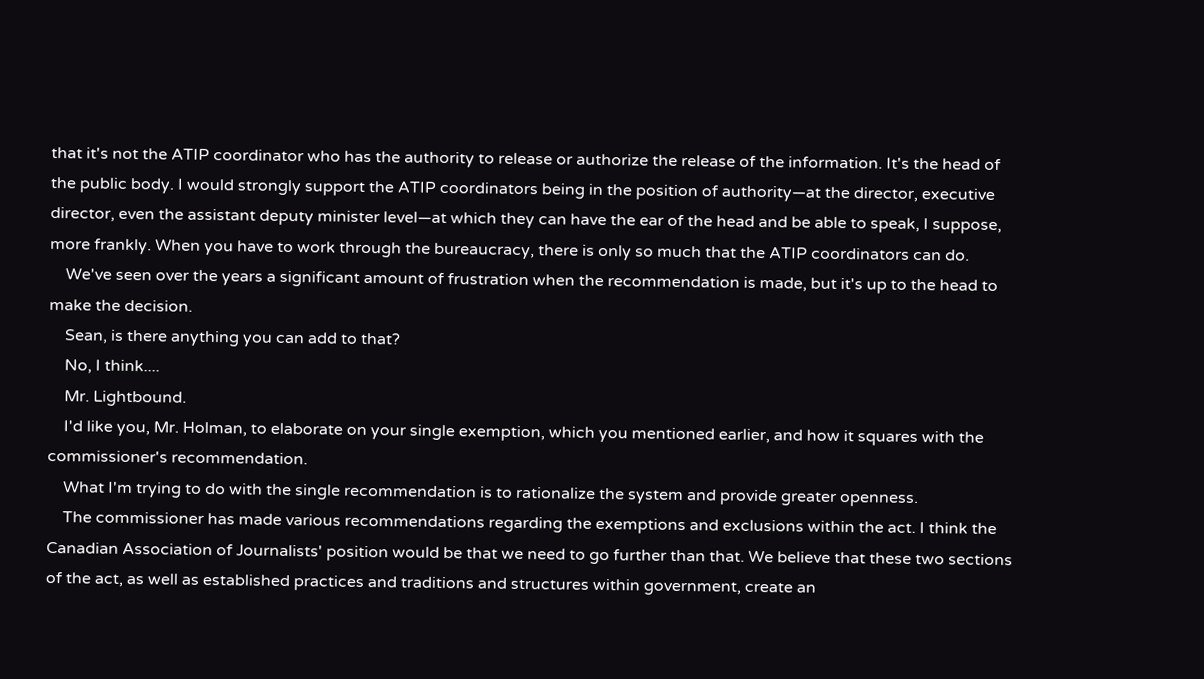that it's not the ATIP coordinator who has the authority to release or authorize the release of the information. It's the head of the public body. I would strongly support the ATIP coordinators being in the position of authority—at the director, executive director, even the assistant deputy minister level—at which they can have the ear of the head and be able to speak, I suppose, more frankly. When you have to work through the bureaucracy, there is only so much that the ATIP coordinators can do.
    We've seen over the years a significant amount of frustration when the recommendation is made, but it's up to the head to make the decision.
    Sean, is there anything you can add to that?
    No, I think....
    Mr. Lightbound.
    I'd like you, Mr. Holman, to elaborate on your single exemption, which you mentioned earlier, and how it squares with the commissioner's recommendation.
    What I'm trying to do with the single recommendation is to rationalize the system and provide greater openness.
    The commissioner has made various recommendations regarding the exemptions and exclusions within the act. I think the Canadian Association of Journalists' position would be that we need to go further than that. We believe that these two sections of the act, as well as established practices and traditions and structures within government, create an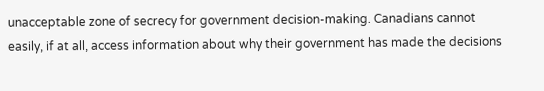unacceptable zone of secrecy for government decision-making. Canadians cannot easily, if at all, access information about why their government has made the decisions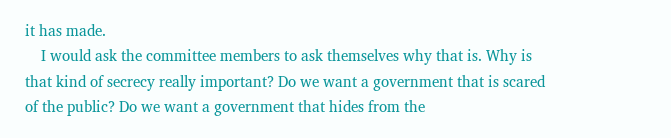it has made.
    I would ask the committee members to ask themselves why that is. Why is that kind of secrecy really important? Do we want a government that is scared of the public? Do we want a government that hides from the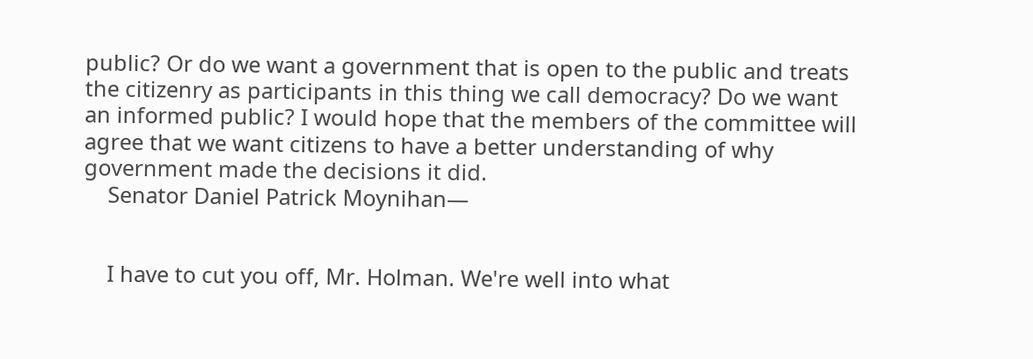public? Or do we want a government that is open to the public and treats the citizenry as participants in this thing we call democracy? Do we want an informed public? I would hope that the members of the committee will agree that we want citizens to have a better understanding of why government made the decisions it did.
    Senator Daniel Patrick Moynihan—


    I have to cut you off, Mr. Holman. We're well into what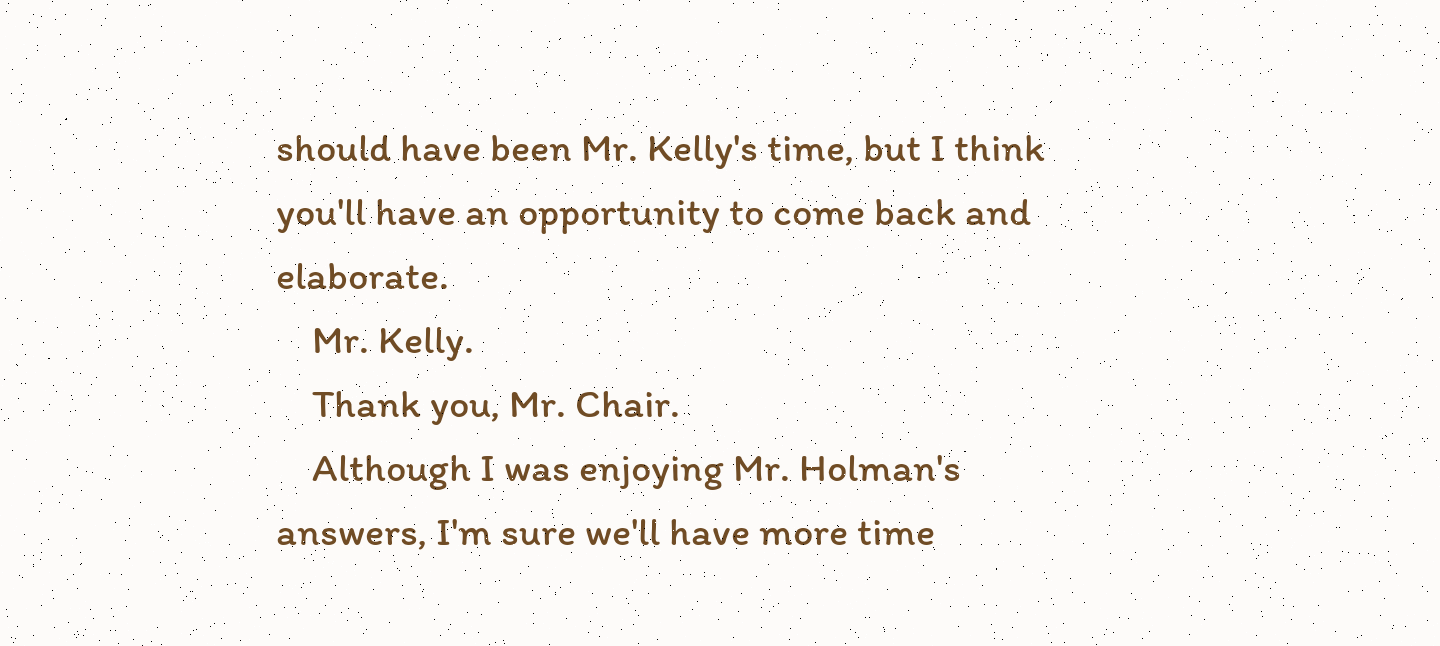should have been Mr. Kelly's time, but I think you'll have an opportunity to come back and elaborate.
    Mr. Kelly.
    Thank you, Mr. Chair.
    Although I was enjoying Mr. Holman's answers, I'm sure we'll have more time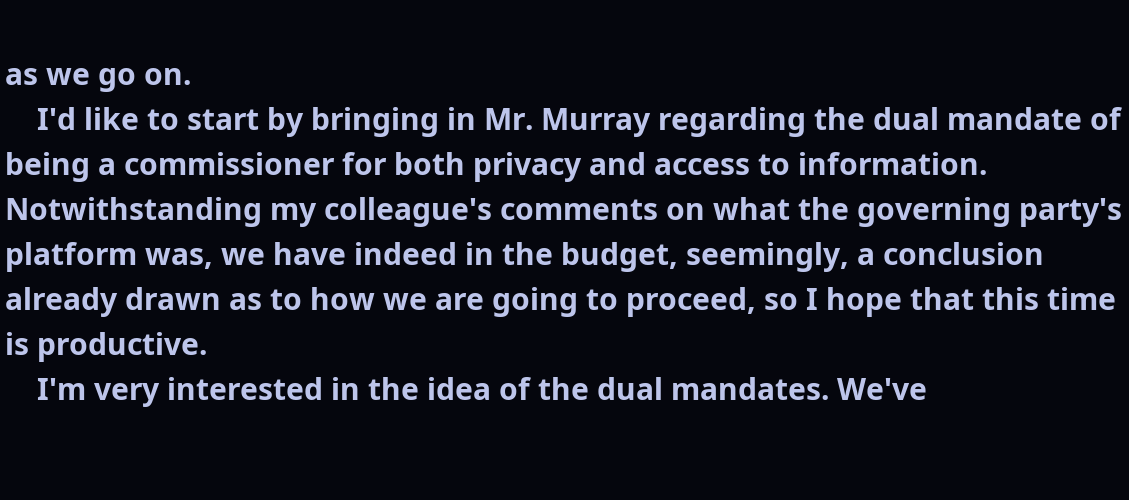as we go on.
    I'd like to start by bringing in Mr. Murray regarding the dual mandate of being a commissioner for both privacy and access to information. Notwithstanding my colleague's comments on what the governing party's platform was, we have indeed in the budget, seemingly, a conclusion already drawn as to how we are going to proceed, so I hope that this time is productive.
    I'm very interested in the idea of the dual mandates. We've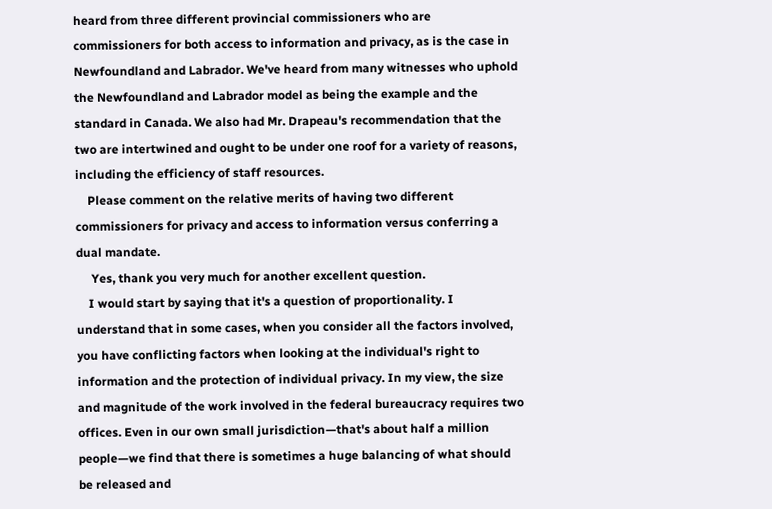heard from three different provincial commissioners who are commissioners for both access to information and privacy, as is the case in Newfoundland and Labrador. We've heard from many witnesses who uphold the Newfoundland and Labrador model as being the example and the standard in Canada. We also had Mr. Drapeau's recommendation that the two are intertwined and ought to be under one roof for a variety of reasons, including the efficiency of staff resources.
    Please comment on the relative merits of having two different commissioners for privacy and access to information versus conferring a dual mandate.
     Yes, thank you very much for another excellent question.
    I would start by saying that it's a question of proportionality. I understand that in some cases, when you consider all the factors involved, you have conflicting factors when looking at the individual's right to information and the protection of individual privacy. In my view, the size and magnitude of the work involved in the federal bureaucracy requires two offices. Even in our own small jurisdiction—that's about half a million people—we find that there is sometimes a huge balancing of what should be released and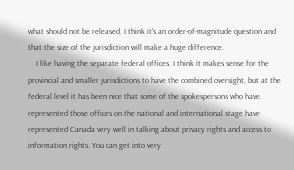what should not be released. I think it's an order-of-magnitude question and that the size of the jurisdiction will make a huge difference.
    I like having the separate federal offices. I think it makes sense for the provincial and smaller jurisdictions to have the combined oversight, but at the federal level it has been nice that some of the spokespersons who have represented those offices on the national and international stage have represented Canada very well in talking about privacy rights and access to information rights. You can get into very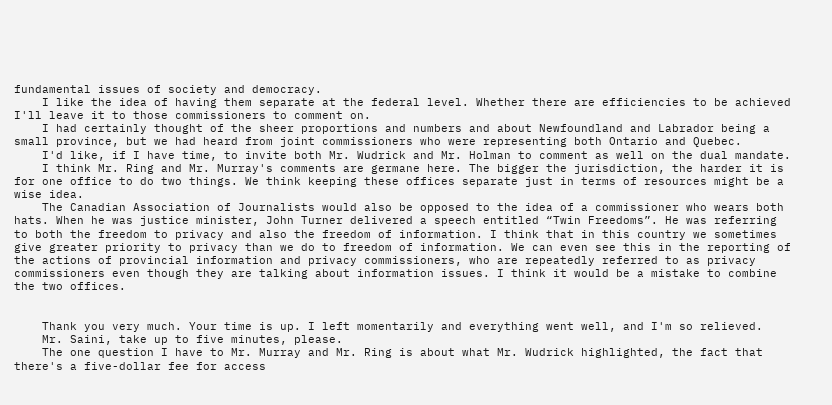fundamental issues of society and democracy.
    I like the idea of having them separate at the federal level. Whether there are efficiencies to be achieved I'll leave it to those commissioners to comment on.
    I had certainly thought of the sheer proportions and numbers and about Newfoundland and Labrador being a small province, but we had heard from joint commissioners who were representing both Ontario and Quebec.
    I'd like, if I have time, to invite both Mr. Wudrick and Mr. Holman to comment as well on the dual mandate.
    I think Mr. Ring and Mr. Murray's comments are germane here. The bigger the jurisdiction, the harder it is for one office to do two things. We think keeping these offices separate just in terms of resources might be a wise idea.
    The Canadian Association of Journalists would also be opposed to the idea of a commissioner who wears both hats. When he was justice minister, John Turner delivered a speech entitled “Twin Freedoms”. He was referring to both the freedom to privacy and also the freedom of information. I think that in this country we sometimes give greater priority to privacy than we do to freedom of information. We can even see this in the reporting of the actions of provincial information and privacy commissioners, who are repeatedly referred to as privacy commissioners even though they are talking about information issues. I think it would be a mistake to combine the two offices.


    Thank you very much. Your time is up. I left momentarily and everything went well, and I'm so relieved.
    Mr. Saini, take up to five minutes, please.
    The one question I have to Mr. Murray and Mr. Ring is about what Mr. Wudrick highlighted, the fact that there's a five-dollar fee for access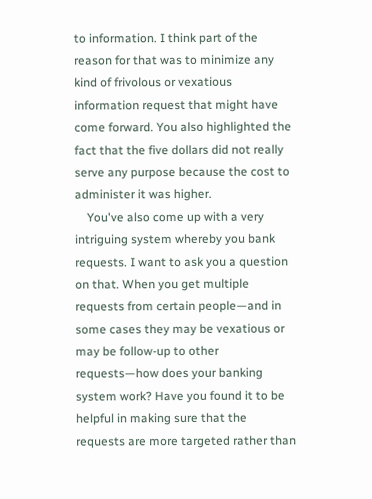to information. I think part of the reason for that was to minimize any kind of frivolous or vexatious information request that might have come forward. You also highlighted the fact that the five dollars did not really serve any purpose because the cost to administer it was higher.
    You've also come up with a very intriguing system whereby you bank requests. I want to ask you a question on that. When you get multiple requests from certain people—and in some cases they may be vexatious or may be follow-up to other requests—how does your banking system work? Have you found it to be helpful in making sure that the requests are more targeted rather than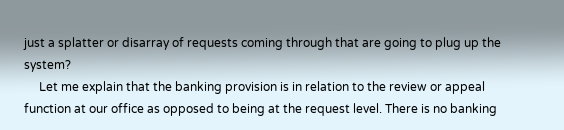just a splatter or disarray of requests coming through that are going to plug up the system?
     Let me explain that the banking provision is in relation to the review or appeal function at our office as opposed to being at the request level. There is no banking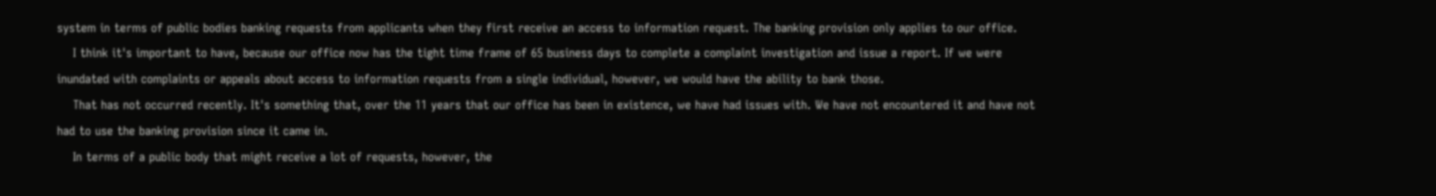system in terms of public bodies banking requests from applicants when they first receive an access to information request. The banking provision only applies to our office.
    I think it's important to have, because our office now has the tight time frame of 65 business days to complete a complaint investigation and issue a report. If we were inundated with complaints or appeals about access to information requests from a single individual, however, we would have the ability to bank those.
    That has not occurred recently. It's something that, over the 11 years that our office has been in existence, we have had issues with. We have not encountered it and have not had to use the banking provision since it came in.
    In terms of a public body that might receive a lot of requests, however, the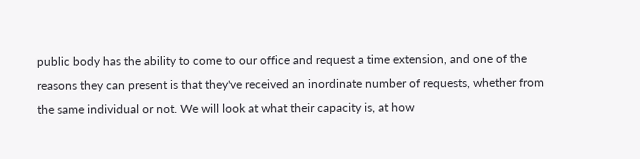public body has the ability to come to our office and request a time extension, and one of the reasons they can present is that they've received an inordinate number of requests, whether from the same individual or not. We will look at what their capacity is, at how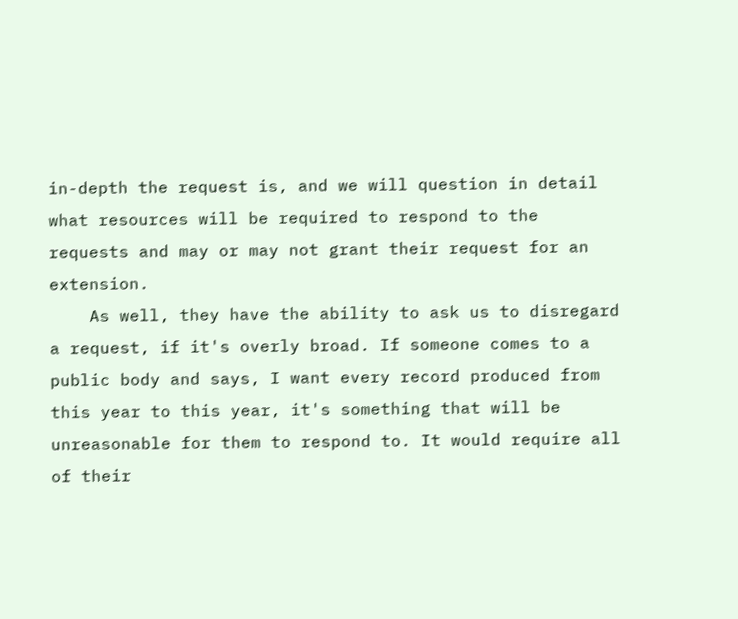in-depth the request is, and we will question in detail what resources will be required to respond to the requests and may or may not grant their request for an extension.
    As well, they have the ability to ask us to disregard a request, if it's overly broad. If someone comes to a public body and says, I want every record produced from this year to this year, it's something that will be unreasonable for them to respond to. It would require all of their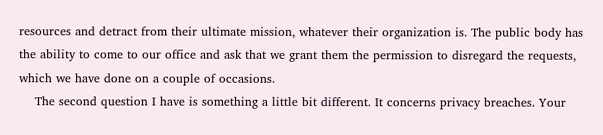resources and detract from their ultimate mission, whatever their organization is. The public body has the ability to come to our office and ask that we grant them the permission to disregard the requests, which we have done on a couple of occasions.
    The second question I have is something a little bit different. It concerns privacy breaches. Your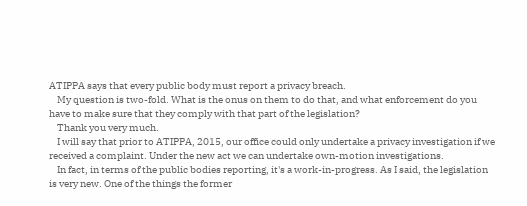ATIPPA says that every public body must report a privacy breach.
    My question is two-fold. What is the onus on them to do that, and what enforcement do you have to make sure that they comply with that part of the legislation?
    Thank you very much.
    I will say that prior to ATIPPA, 2015, our office could only undertake a privacy investigation if we received a complaint. Under the new act we can undertake own-motion investigations.
    In fact, in terms of the public bodies reporting, it's a work-in-progress. As I said, the legislation is very new. One of the things the former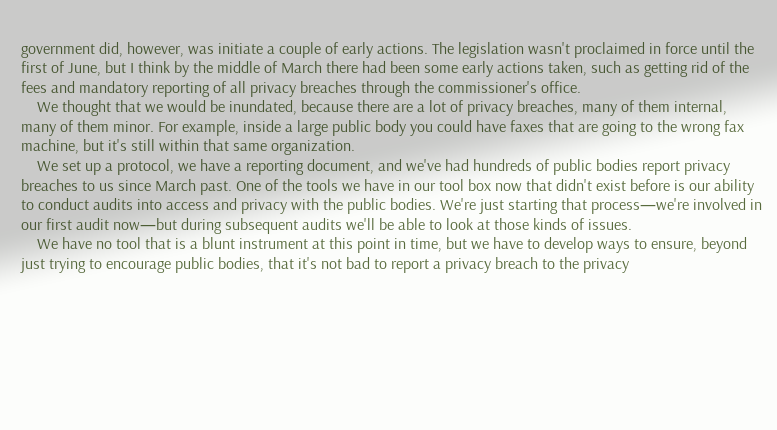government did, however, was initiate a couple of early actions. The legislation wasn't proclaimed in force until the first of June, but I think by the middle of March there had been some early actions taken, such as getting rid of the fees and mandatory reporting of all privacy breaches through the commissioner's office.
    We thought that we would be inundated, because there are a lot of privacy breaches, many of them internal, many of them minor. For example, inside a large public body you could have faxes that are going to the wrong fax machine, but it's still within that same organization.
    We set up a protocol, we have a reporting document, and we've had hundreds of public bodies report privacy breaches to us since March past. One of the tools we have in our tool box now that didn't exist before is our ability to conduct audits into access and privacy with the public bodies. We're just starting that process—we're involved in our first audit now—but during subsequent audits we'll be able to look at those kinds of issues.
    We have no tool that is a blunt instrument at this point in time, but we have to develop ways to ensure, beyond just trying to encourage public bodies, that it's not bad to report a privacy breach to the privacy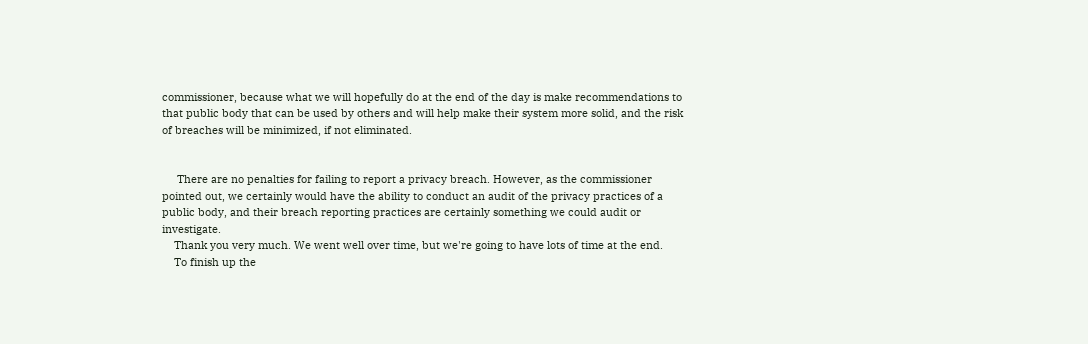commissioner, because what we will hopefully do at the end of the day is make recommendations to that public body that can be used by others and will help make their system more solid, and the risk of breaches will be minimized, if not eliminated.


     There are no penalties for failing to report a privacy breach. However, as the commissioner pointed out, we certainly would have the ability to conduct an audit of the privacy practices of a public body, and their breach reporting practices are certainly something we could audit or investigate.
    Thank you very much. We went well over time, but we're going to have lots of time at the end.
    To finish up the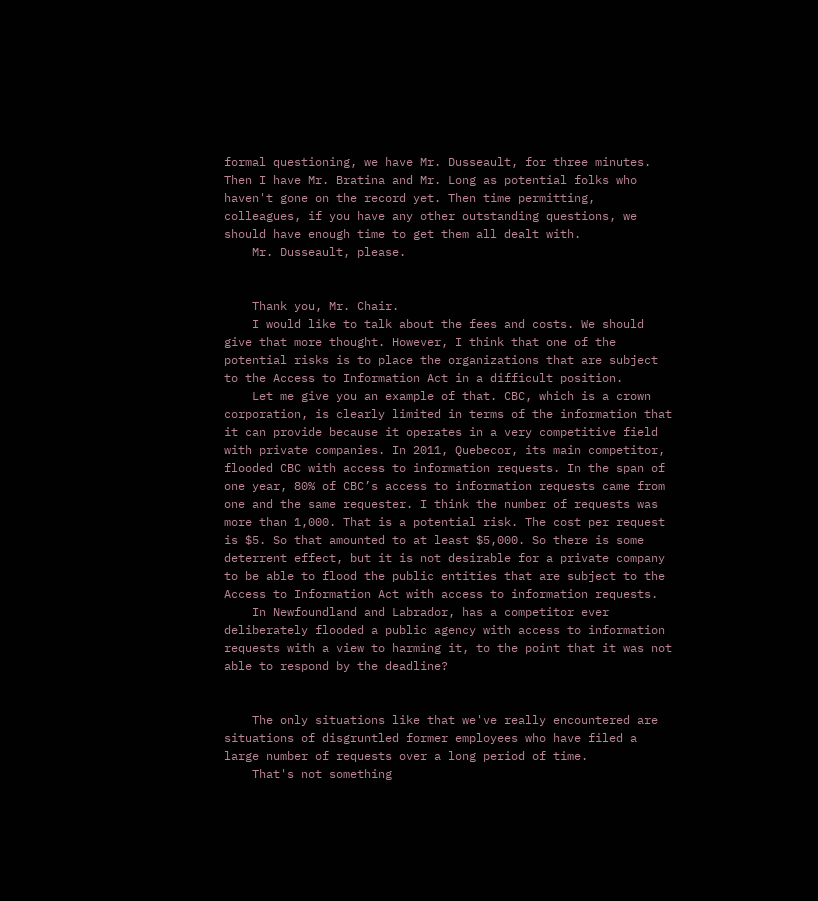formal questioning, we have Mr. Dusseault, for three minutes. Then I have Mr. Bratina and Mr. Long as potential folks who haven't gone on the record yet. Then time permitting, colleagues, if you have any other outstanding questions, we should have enough time to get them all dealt with.
    Mr. Dusseault, please.


    Thank you, Mr. Chair.
    I would like to talk about the fees and costs. We should give that more thought. However, I think that one of the potential risks is to place the organizations that are subject to the Access to Information Act in a difficult position.
    Let me give you an example of that. CBC, which is a crown corporation, is clearly limited in terms of the information that it can provide because it operates in a very competitive field with private companies. In 2011, Quebecor, its main competitor, flooded CBC with access to information requests. In the span of one year, 80% of CBC’s access to information requests came from one and the same requester. I think the number of requests was more than 1,000. That is a potential risk. The cost per request is $5. So that amounted to at least $5,000. So there is some deterrent effect, but it is not desirable for a private company to be able to flood the public entities that are subject to the Access to Information Act with access to information requests.
    In Newfoundland and Labrador, has a competitor ever deliberately flooded a public agency with access to information requests with a view to harming it, to the point that it was not able to respond by the deadline?


    The only situations like that we've really encountered are situations of disgruntled former employees who have filed a large number of requests over a long period of time.
    That's not something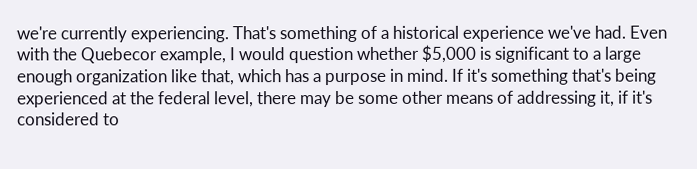we're currently experiencing. That's something of a historical experience we've had. Even with the Quebecor example, I would question whether $5,000 is significant to a large enough organization like that, which has a purpose in mind. If it's something that's being experienced at the federal level, there may be some other means of addressing it, if it's considered to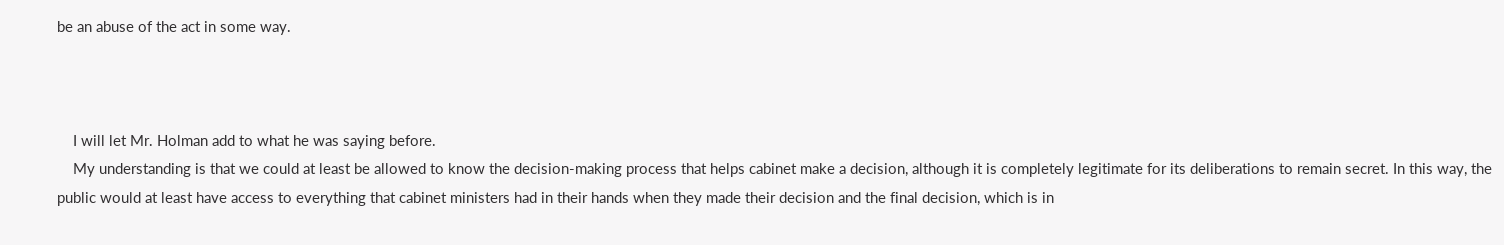be an abuse of the act in some way.



    I will let Mr. Holman add to what he was saying before.
    My understanding is that we could at least be allowed to know the decision-making process that helps cabinet make a decision, although it is completely legitimate for its deliberations to remain secret. In this way, the public would at least have access to everything that cabinet ministers had in their hands when they made their decision and the final decision, which is in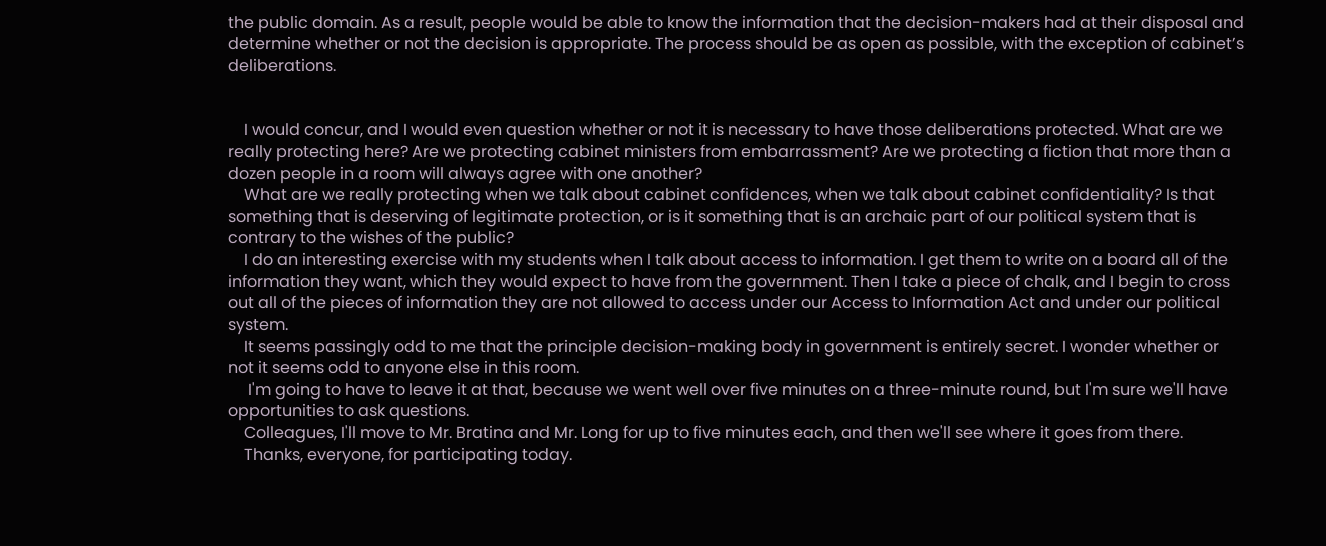the public domain. As a result, people would be able to know the information that the decision-makers had at their disposal and determine whether or not the decision is appropriate. The process should be as open as possible, with the exception of cabinet’s deliberations.


    I would concur, and I would even question whether or not it is necessary to have those deliberations protected. What are we really protecting here? Are we protecting cabinet ministers from embarrassment? Are we protecting a fiction that more than a dozen people in a room will always agree with one another?
    What are we really protecting when we talk about cabinet confidences, when we talk about cabinet confidentiality? Is that something that is deserving of legitimate protection, or is it something that is an archaic part of our political system that is contrary to the wishes of the public?
    I do an interesting exercise with my students when I talk about access to information. I get them to write on a board all of the information they want, which they would expect to have from the government. Then I take a piece of chalk, and I begin to cross out all of the pieces of information they are not allowed to access under our Access to Information Act and under our political system.
    It seems passingly odd to me that the principle decision-making body in government is entirely secret. I wonder whether or not it seems odd to anyone else in this room.
     I'm going to have to leave it at that, because we went well over five minutes on a three-minute round, but I'm sure we'll have opportunities to ask questions.
    Colleagues, I'll move to Mr. Bratina and Mr. Long for up to five minutes each, and then we'll see where it goes from there.
    Thanks, everyone, for participating today.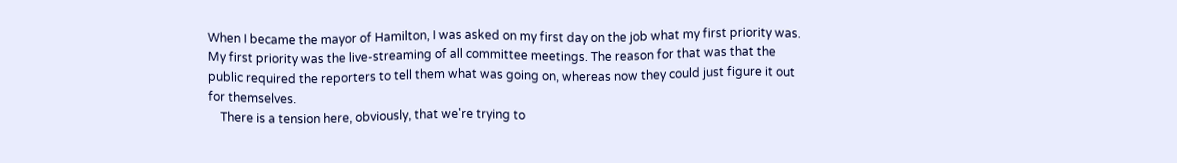When I became the mayor of Hamilton, I was asked on my first day on the job what my first priority was. My first priority was the live-streaming of all committee meetings. The reason for that was that the public required the reporters to tell them what was going on, whereas now they could just figure it out for themselves.
    There is a tension here, obviously, that we're trying to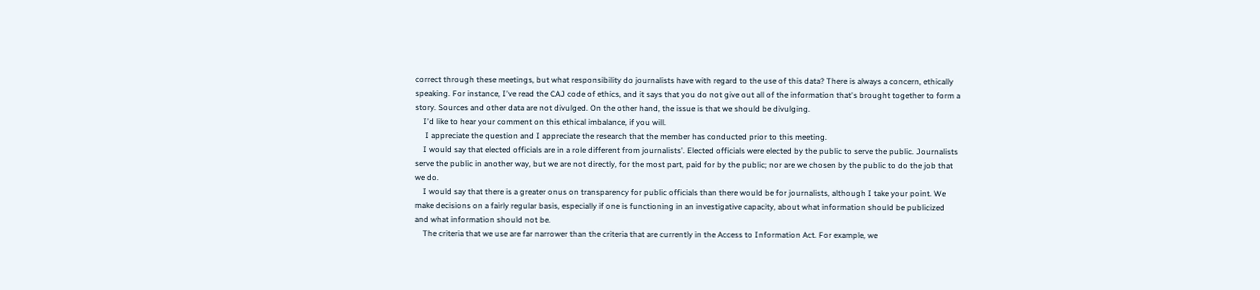correct through these meetings, but what responsibility do journalists have with regard to the use of this data? There is always a concern, ethically speaking. For instance, I've read the CAJ code of ethics, and it says that you do not give out all of the information that's brought together to form a story. Sources and other data are not divulged. On the other hand, the issue is that we should be divulging.
    I'd like to hear your comment on this ethical imbalance, if you will.
     I appreciate the question and I appreciate the research that the member has conducted prior to this meeting.
    I would say that elected officials are in a role different from journalists'. Elected officials were elected by the public to serve the public. Journalists serve the public in another way, but we are not directly, for the most part, paid for by the public; nor are we chosen by the public to do the job that we do.
    I would say that there is a greater onus on transparency for public officials than there would be for journalists, although I take your point. We make decisions on a fairly regular basis, especially if one is functioning in an investigative capacity, about what information should be publicized and what information should not be.
    The criteria that we use are far narrower than the criteria that are currently in the Access to Information Act. For example, we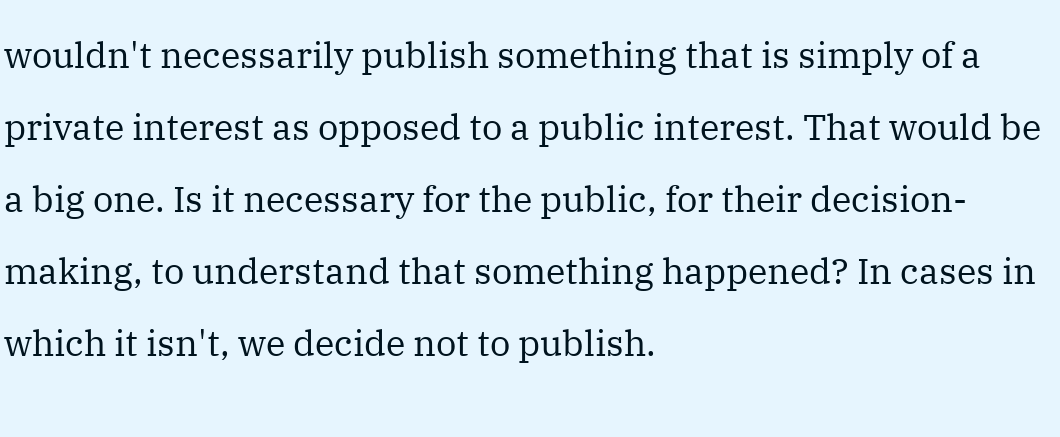wouldn't necessarily publish something that is simply of a private interest as opposed to a public interest. That would be a big one. Is it necessary for the public, for their decision-making, to understand that something happened? In cases in which it isn't, we decide not to publish.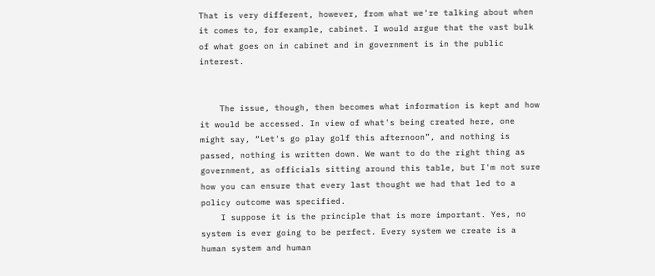That is very different, however, from what we're talking about when it comes to, for example, cabinet. I would argue that the vast bulk of what goes on in cabinet and in government is in the public interest.


    The issue, though, then becomes what information is kept and how it would be accessed. In view of what's being created here, one might say, “Let's go play golf this afternoon”, and nothing is passed, nothing is written down. We want to do the right thing as government, as officials sitting around this table, but I'm not sure how you can ensure that every last thought we had that led to a policy outcome was specified.
    I suppose it is the principle that is more important. Yes, no system is ever going to be perfect. Every system we create is a human system and human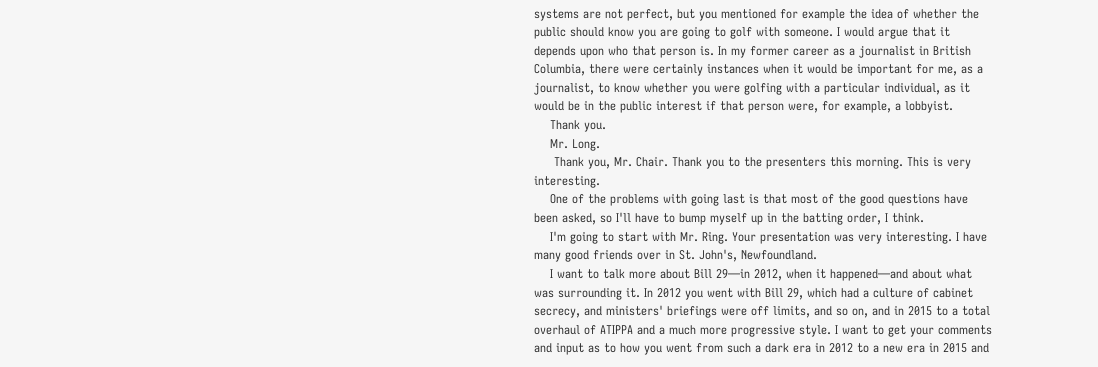systems are not perfect, but you mentioned for example the idea of whether the public should know you are going to golf with someone. I would argue that it depends upon who that person is. In my former career as a journalist in British Columbia, there were certainly instances when it would be important for me, as a journalist, to know whether you were golfing with a particular individual, as it would be in the public interest if that person were, for example, a lobbyist.
    Thank you.
    Mr. Long.
     Thank you, Mr. Chair. Thank you to the presenters this morning. This is very interesting.
    One of the problems with going last is that most of the good questions have been asked, so I'll have to bump myself up in the batting order, I think.
    I'm going to start with Mr. Ring. Your presentation was very interesting. I have many good friends over in St. John's, Newfoundland.
    I want to talk more about Bill 29—in 2012, when it happened—and about what was surrounding it. In 2012 you went with Bill 29, which had a culture of cabinet secrecy, and ministers' briefings were off limits, and so on, and in 2015 to a total overhaul of ATIPPA and a much more progressive style. I want to get your comments and input as to how you went from such a dark era in 2012 to a new era in 2015 and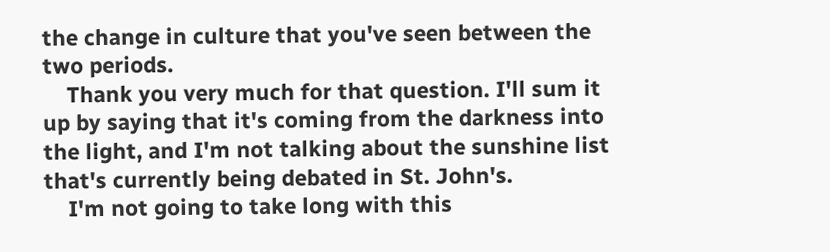the change in culture that you've seen between the two periods.
    Thank you very much for that question. I'll sum it up by saying that it's coming from the darkness into the light, and I'm not talking about the sunshine list that's currently being debated in St. John's.
    I'm not going to take long with this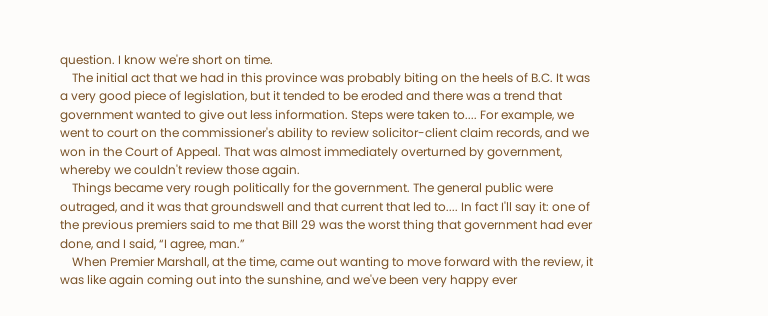question. I know we're short on time.
    The initial act that we had in this province was probably biting on the heels of B.C. It was a very good piece of legislation, but it tended to be eroded and there was a trend that government wanted to give out less information. Steps were taken to.... For example, we went to court on the commissioner's ability to review solicitor-client claim records, and we won in the Court of Appeal. That was almost immediately overturned by government, whereby we couldn't review those again.
    Things became very rough politically for the government. The general public were outraged, and it was that groundswell and that current that led to.... In fact I'll say it: one of the previous premiers said to me that Bill 29 was the worst thing that government had ever done, and I said, “I agree, man.”
    When Premier Marshall, at the time, came out wanting to move forward with the review, it was like again coming out into the sunshine, and we've been very happy ever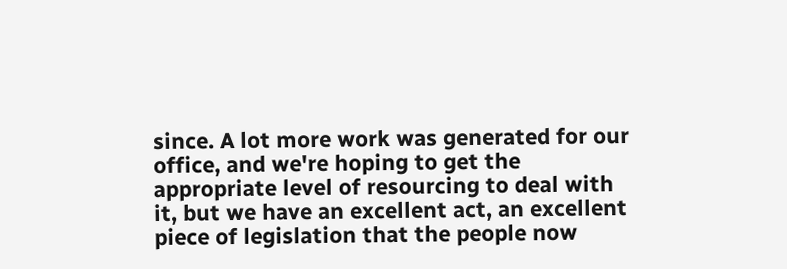since. A lot more work was generated for our office, and we're hoping to get the appropriate level of resourcing to deal with it, but we have an excellent act, an excellent piece of legislation that the people now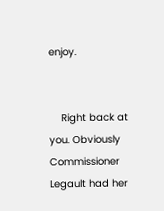enjoy.


    Right back at you. Obviously Commissioner Legault had her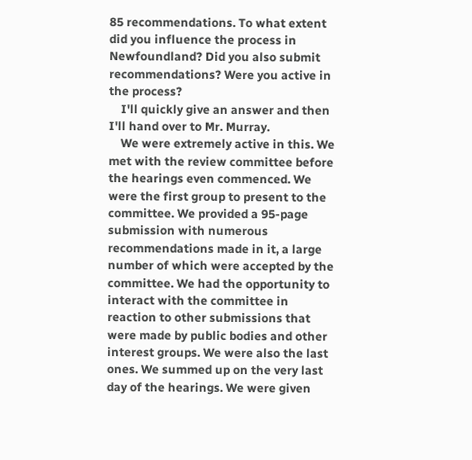85 recommendations. To what extent did you influence the process in Newfoundland? Did you also submit recommendations? Were you active in the process?
    I'll quickly give an answer and then I'll hand over to Mr. Murray.
    We were extremely active in this. We met with the review committee before the hearings even commenced. We were the first group to present to the committee. We provided a 95-page submission with numerous recommendations made in it, a large number of which were accepted by the committee. We had the opportunity to interact with the committee in reaction to other submissions that were made by public bodies and other interest groups. We were also the last ones. We summed up on the very last day of the hearings. We were given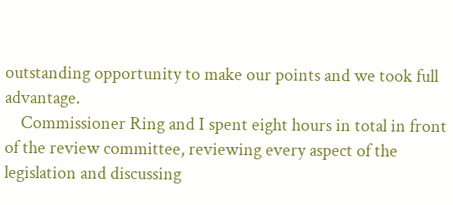outstanding opportunity to make our points and we took full advantage.
    Commissioner Ring and I spent eight hours in total in front of the review committee, reviewing every aspect of the legislation and discussing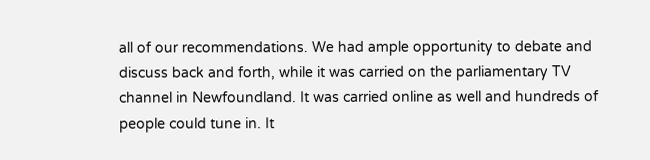all of our recommendations. We had ample opportunity to debate and discuss back and forth, while it was carried on the parliamentary TV channel in Newfoundland. It was carried online as well and hundreds of people could tune in. It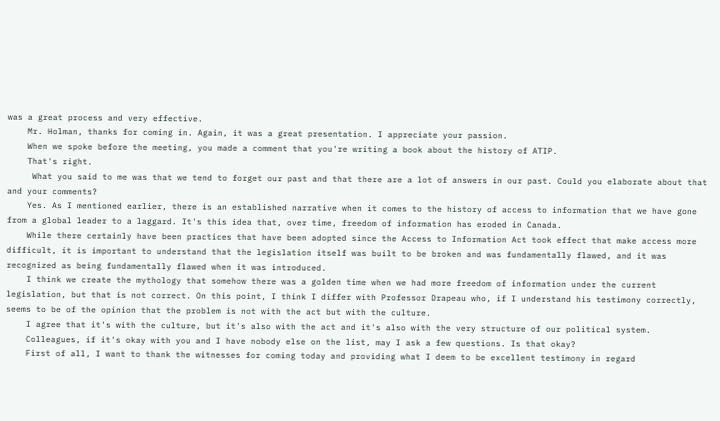was a great process and very effective.
    Mr. Holman, thanks for coming in. Again, it was a great presentation. I appreciate your passion.
    When we spoke before the meeting, you made a comment that you're writing a book about the history of ATIP.
    That's right.
     What you said to me was that we tend to forget our past and that there are a lot of answers in our past. Could you elaborate about that and your comments?
    Yes. As I mentioned earlier, there is an established narrative when it comes to the history of access to information that we have gone from a global leader to a laggard. It's this idea that, over time, freedom of information has eroded in Canada.
    While there certainly have been practices that have been adopted since the Access to Information Act took effect that make access more difficult, it is important to understand that the legislation itself was built to be broken and was fundamentally flawed, and it was recognized as being fundamentally flawed when it was introduced.
    I think we create the mythology that somehow there was a golden time when we had more freedom of information under the current legislation, but that is not correct. On this point, I think I differ with Professor Drapeau who, if I understand his testimony correctly, seems to be of the opinion that the problem is not with the act but with the culture.
    I agree that it's with the culture, but it's also with the act and it's also with the very structure of our political system.
    Colleagues, if it's okay with you and I have nobody else on the list, may I ask a few questions. Is that okay?
    First of all, I want to thank the witnesses for coming today and providing what I deem to be excellent testimony in regard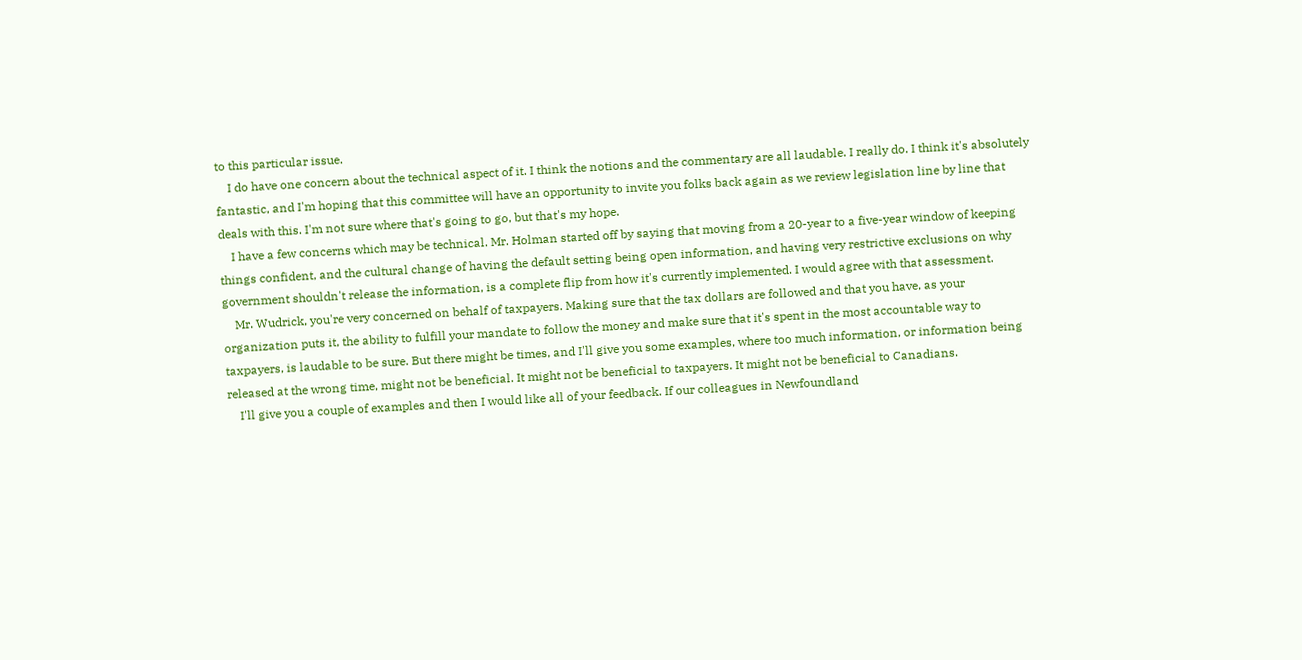to this particular issue.
    I do have one concern about the technical aspect of it. I think the notions and the commentary are all laudable. I really do. I think it's absolutely fantastic, and I'm hoping that this committee will have an opportunity to invite you folks back again as we review legislation line by line that deals with this. I'm not sure where that's going to go, but that's my hope.
    I have a few concerns which may be technical. Mr. Holman started off by saying that moving from a 20-year to a five-year window of keeping things confident, and the cultural change of having the default setting being open information, and having very restrictive exclusions on why government shouldn't release the information, is a complete flip from how it's currently implemented. I would agree with that assessment.
    Mr. Wudrick, you're very concerned on behalf of taxpayers. Making sure that the tax dollars are followed and that you have, as your organization puts it, the ability to fulfill your mandate to follow the money and make sure that it's spent in the most accountable way to taxpayers, is laudable to be sure. But there might be times, and I'll give you some examples, where too much information, or information being released at the wrong time, might not be beneficial. It might not be beneficial to taxpayers. It might not be beneficial to Canadians.
    I'll give you a couple of examples and then I would like all of your feedback. If our colleagues in Newfoundland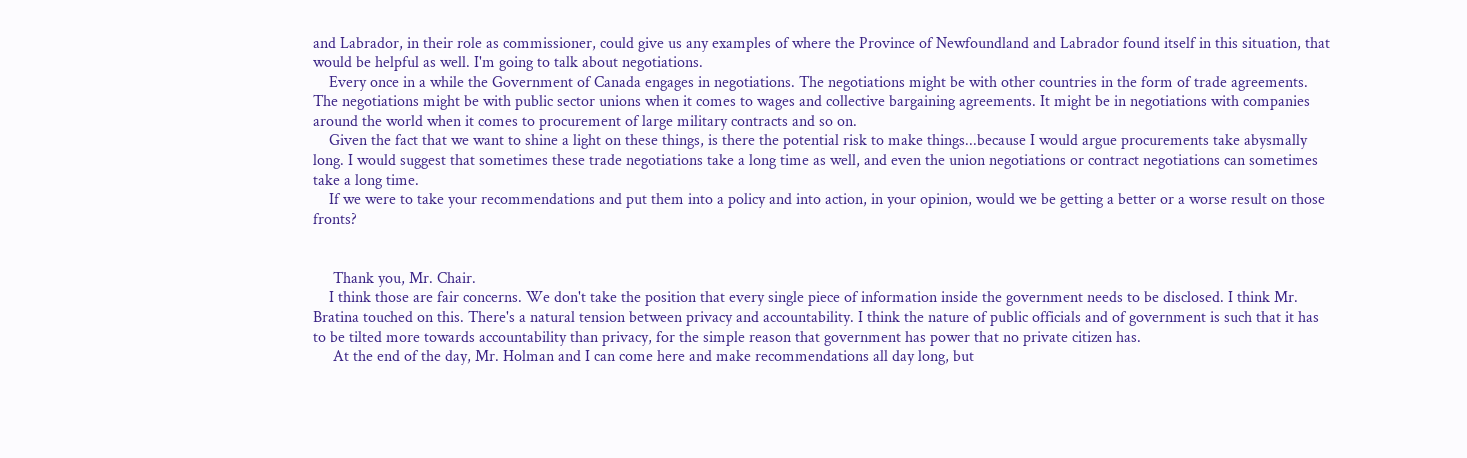and Labrador, in their role as commissioner, could give us any examples of where the Province of Newfoundland and Labrador found itself in this situation, that would be helpful as well. I'm going to talk about negotiations.
    Every once in a while the Government of Canada engages in negotiations. The negotiations might be with other countries in the form of trade agreements. The negotiations might be with public sector unions when it comes to wages and collective bargaining agreements. It might be in negotiations with companies around the world when it comes to procurement of large military contracts and so on.
    Given the fact that we want to shine a light on these things, is there the potential risk to make things...because I would argue procurements take abysmally long. I would suggest that sometimes these trade negotiations take a long time as well, and even the union negotiations or contract negotiations can sometimes take a long time.
    If we were to take your recommendations and put them into a policy and into action, in your opinion, would we be getting a better or a worse result on those fronts?


     Thank you, Mr. Chair.
    I think those are fair concerns. We don't take the position that every single piece of information inside the government needs to be disclosed. I think Mr. Bratina touched on this. There's a natural tension between privacy and accountability. I think the nature of public officials and of government is such that it has to be tilted more towards accountability than privacy, for the simple reason that government has power that no private citizen has.
     At the end of the day, Mr. Holman and I can come here and make recommendations all day long, but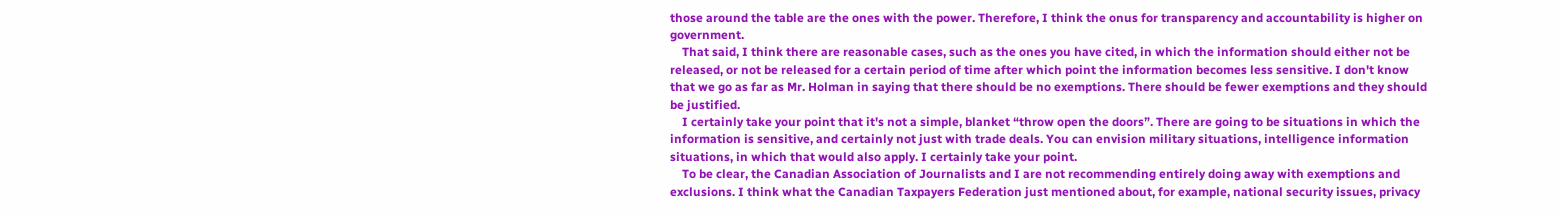those around the table are the ones with the power. Therefore, I think the onus for transparency and accountability is higher on government.
    That said, I think there are reasonable cases, such as the ones you have cited, in which the information should either not be released, or not be released for a certain period of time after which point the information becomes less sensitive. I don't know that we go as far as Mr. Holman in saying that there should be no exemptions. There should be fewer exemptions and they should be justified.
    I certainly take your point that it's not a simple, blanket “throw open the doors”. There are going to be situations in which the information is sensitive, and certainly not just with trade deals. You can envision military situations, intelligence information situations, in which that would also apply. I certainly take your point.
    To be clear, the Canadian Association of Journalists and I are not recommending entirely doing away with exemptions and exclusions. I think what the Canadian Taxpayers Federation just mentioned about, for example, national security issues, privacy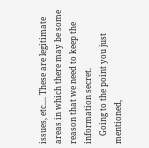issues, etc.... These are legitimate areas in which there may be some reason that we need to keep the information secret.
    Going to the point you just mentioned,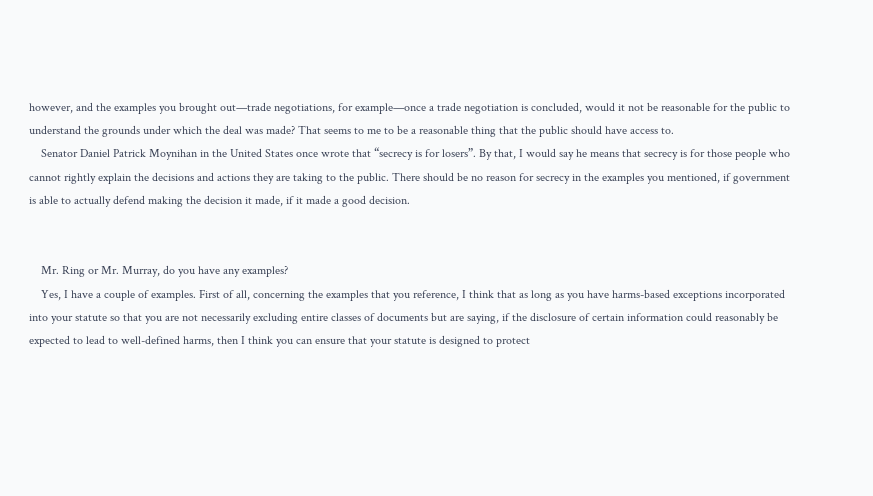however, and the examples you brought out—trade negotiations, for example—once a trade negotiation is concluded, would it not be reasonable for the public to understand the grounds under which the deal was made? That seems to me to be a reasonable thing that the public should have access to.
    Senator Daniel Patrick Moynihan in the United States once wrote that “secrecy is for losers”. By that, I would say he means that secrecy is for those people who cannot rightly explain the decisions and actions they are taking to the public. There should be no reason for secrecy in the examples you mentioned, if government is able to actually defend making the decision it made, if it made a good decision.


    Mr. Ring or Mr. Murray, do you have any examples?
    Yes, I have a couple of examples. First of all, concerning the examples that you reference, I think that as long as you have harms-based exceptions incorporated into your statute so that you are not necessarily excluding entire classes of documents but are saying, if the disclosure of certain information could reasonably be expected to lead to well-defined harms, then I think you can ensure that your statute is designed to protect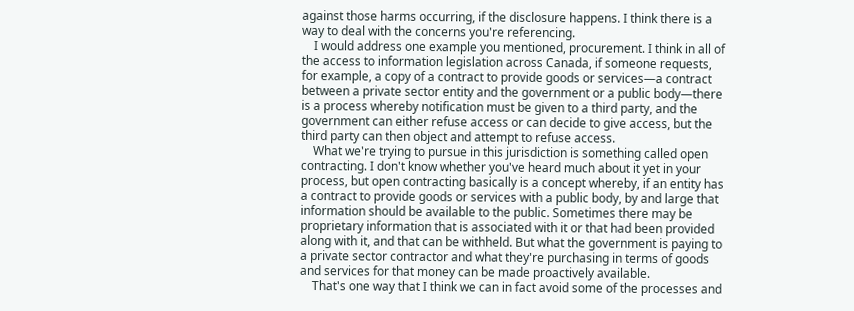against those harms occurring, if the disclosure happens. I think there is a way to deal with the concerns you're referencing.
    I would address one example you mentioned, procurement. I think in all of the access to information legislation across Canada, if someone requests, for example, a copy of a contract to provide goods or services—a contract between a private sector entity and the government or a public body—there is a process whereby notification must be given to a third party, and the government can either refuse access or can decide to give access, but the third party can then object and attempt to refuse access.
    What we're trying to pursue in this jurisdiction is something called open contracting. I don't know whether you've heard much about it yet in your process, but open contracting basically is a concept whereby, if an entity has a contract to provide goods or services with a public body, by and large that information should be available to the public. Sometimes there may be proprietary information that is associated with it or that had been provided along with it, and that can be withheld. But what the government is paying to a private sector contractor and what they're purchasing in terms of goods and services for that money can be made proactively available.
    That's one way that I think we can in fact avoid some of the processes and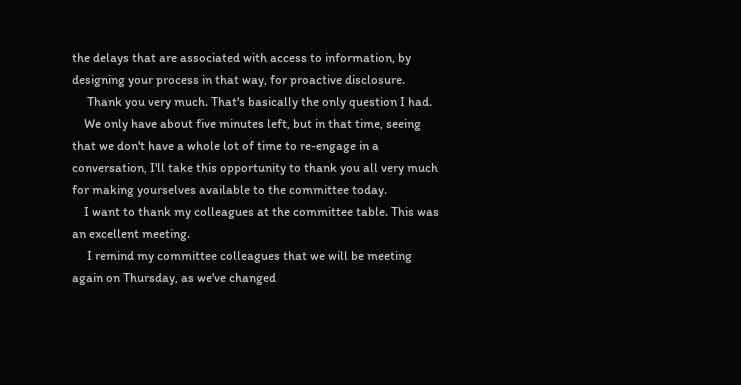the delays that are associated with access to information, by designing your process in that way, for proactive disclosure.
     Thank you very much. That's basically the only question I had.
    We only have about five minutes left, but in that time, seeing that we don't have a whole lot of time to re-engage in a conversation, I'll take this opportunity to thank you all very much for making yourselves available to the committee today.
    I want to thank my colleagues at the committee table. This was an excellent meeting.
     I remind my committee colleagues that we will be meeting again on Thursday, as we've changed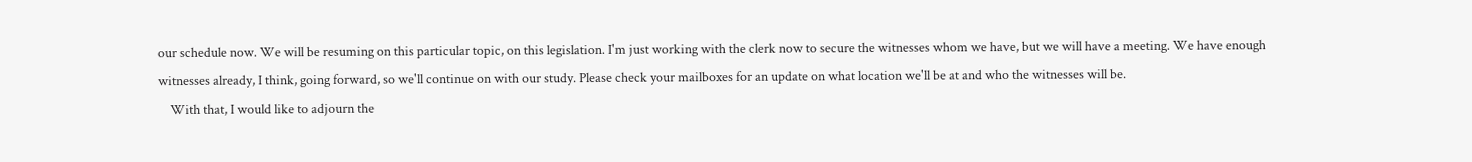our schedule now. We will be resuming on this particular topic, on this legislation. I'm just working with the clerk now to secure the witnesses whom we have, but we will have a meeting. We have enough witnesses already, I think, going forward, so we'll continue on with our study. Please check your mailboxes for an update on what location we'll be at and who the witnesses will be.
    With that, I would like to adjourn the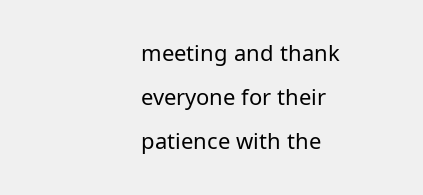meeting and thank everyone for their patience with the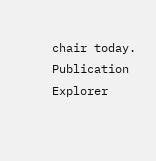chair today.
Publication Explorer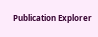Publication Explorer